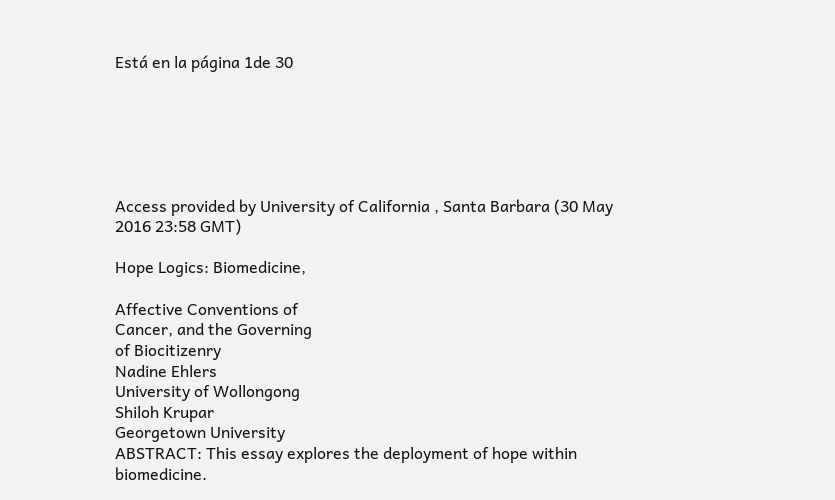Está en la página 1de 30






Access provided by University of California , Santa Barbara (30 May 2016 23:58 GMT)

Hope Logics: Biomedicine,

Affective Conventions of
Cancer, and the Governing
of Biocitizenry
Nadine Ehlers
University of Wollongong
Shiloh Krupar
Georgetown University
ABSTRACT: This essay explores the deployment of hope within biomedicine.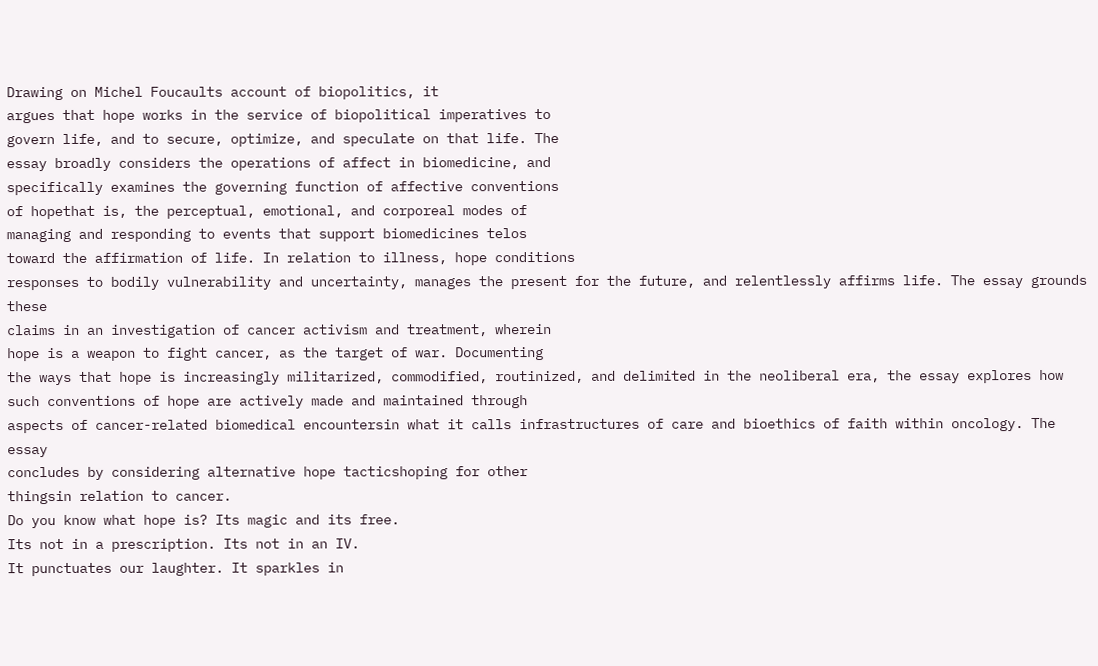Drawing on Michel Foucaults account of biopolitics, it
argues that hope works in the service of biopolitical imperatives to
govern life, and to secure, optimize, and speculate on that life. The
essay broadly considers the operations of affect in biomedicine, and
specifically examines the governing function of affective conventions
of hopethat is, the perceptual, emotional, and corporeal modes of
managing and responding to events that support biomedicines telos
toward the affirmation of life. In relation to illness, hope conditions
responses to bodily vulnerability and uncertainty, manages the present for the future, and relentlessly affirms life. The essay grounds these
claims in an investigation of cancer activism and treatment, wherein
hope is a weapon to fight cancer, as the target of war. Documenting
the ways that hope is increasingly militarized, commodified, routinized, and delimited in the neoliberal era, the essay explores how
such conventions of hope are actively made and maintained through
aspects of cancer-related biomedical encountersin what it calls infrastructures of care and bioethics of faith within oncology. The essay
concludes by considering alternative hope tacticshoping for other
thingsin relation to cancer.
Do you know what hope is? Its magic and its free.
Its not in a prescription. Its not in an IV.
It punctuates our laughter. It sparkles in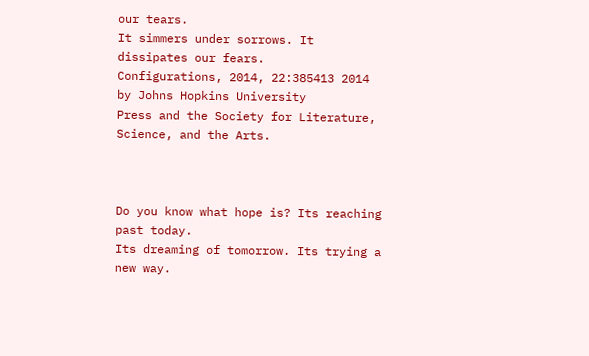our tears.
It simmers under sorrows. It dissipates our fears.
Configurations, 2014, 22:385413 2014 by Johns Hopkins University
Press and the Society for Literature, Science, and the Arts.



Do you know what hope is? Its reaching past today.
Its dreaming of tomorrow. Its trying a new way.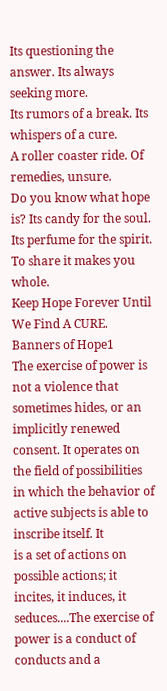Its questioning the answer. Its always seeking more.
Its rumors of a break. Its whispers of a cure.
A roller coaster ride. Of remedies, unsure.
Do you know what hope is? Its candy for the soul.
Its perfume for the spirit. To share it makes you whole.
Keep Hope Forever Until We Find A CURE.
Banners of Hope1
The exercise of power is not a violence that sometimes hides, or an
implicitly renewed consent. It operates on the field of possibilities
in which the behavior of active subjects is able to inscribe itself. It
is a set of actions on possible actions; it incites, it induces, it seduces....The exercise of power is a conduct of conducts and a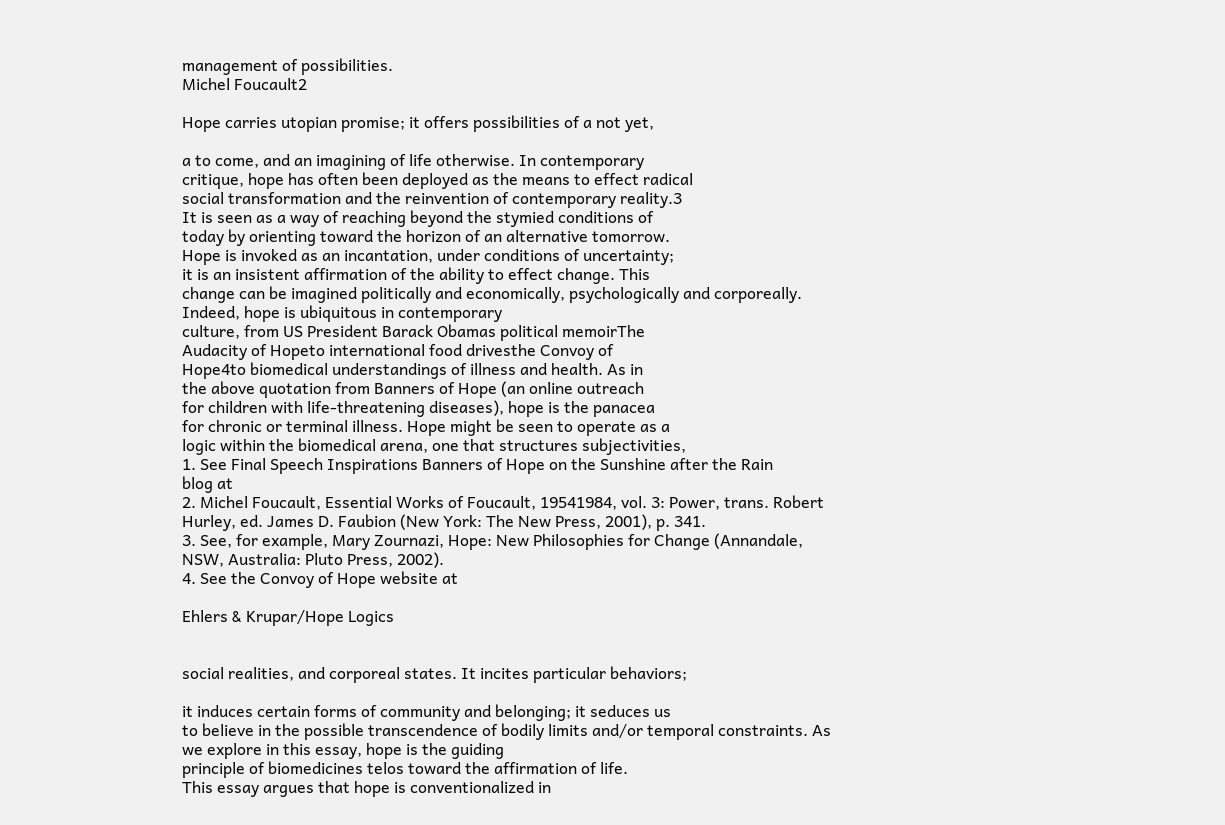management of possibilities.
Michel Foucault2

Hope carries utopian promise; it offers possibilities of a not yet,

a to come, and an imagining of life otherwise. In contemporary
critique, hope has often been deployed as the means to effect radical
social transformation and the reinvention of contemporary reality.3
It is seen as a way of reaching beyond the stymied conditions of
today by orienting toward the horizon of an alternative tomorrow.
Hope is invoked as an incantation, under conditions of uncertainty;
it is an insistent affirmation of the ability to effect change. This
change can be imagined politically and economically, psychologically and corporeally. Indeed, hope is ubiquitous in contemporary
culture, from US President Barack Obamas political memoirThe
Audacity of Hopeto international food drivesthe Convoy of
Hope4to biomedical understandings of illness and health. As in
the above quotation from Banners of Hope (an online outreach
for children with life-threatening diseases), hope is the panacea
for chronic or terminal illness. Hope might be seen to operate as a
logic within the biomedical arena, one that structures subjectivities,
1. See Final Speech Inspirations Banners of Hope on the Sunshine after the Rain
blog at
2. Michel Foucault, Essential Works of Foucault, 19541984, vol. 3: Power, trans. Robert
Hurley, ed. James D. Faubion (New York: The New Press, 2001), p. 341.
3. See, for example, Mary Zournazi, Hope: New Philosophies for Change (Annandale,
NSW, Australia: Pluto Press, 2002).
4. See the Convoy of Hope website at

Ehlers & Krupar/Hope Logics


social realities, and corporeal states. It incites particular behaviors;

it induces certain forms of community and belonging; it seduces us
to believe in the possible transcendence of bodily limits and/or temporal constraints. As we explore in this essay, hope is the guiding
principle of biomedicines telos toward the affirmation of life.
This essay argues that hope is conventionalized in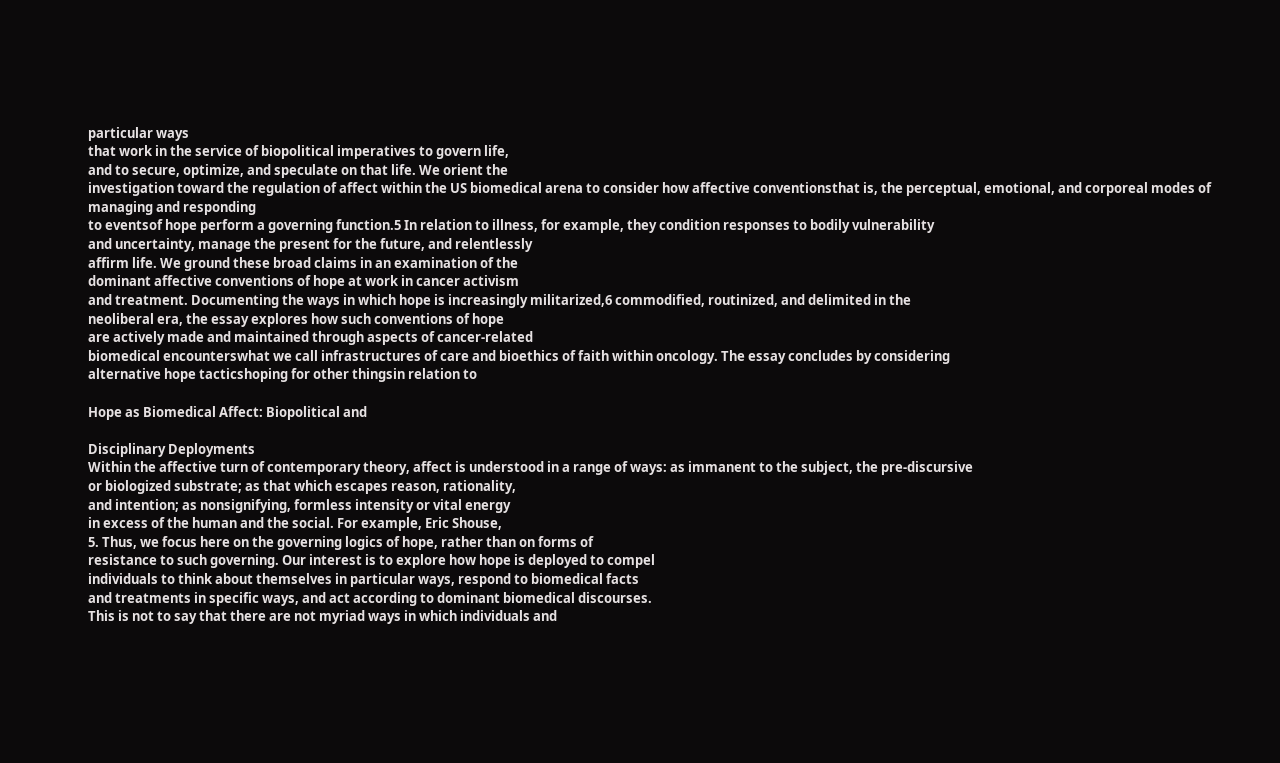particular ways
that work in the service of biopolitical imperatives to govern life,
and to secure, optimize, and speculate on that life. We orient the
investigation toward the regulation of affect within the US biomedical arena to consider how affective conventionsthat is, the perceptual, emotional, and corporeal modes of managing and responding
to eventsof hope perform a governing function.5 In relation to illness, for example, they condition responses to bodily vulnerability
and uncertainty, manage the present for the future, and relentlessly
affirm life. We ground these broad claims in an examination of the
dominant affective conventions of hope at work in cancer activism
and treatment. Documenting the ways in which hope is increasingly militarized,6 commodified, routinized, and delimited in the
neoliberal era, the essay explores how such conventions of hope
are actively made and maintained through aspects of cancer-related
biomedical encounterswhat we call infrastructures of care and bioethics of faith within oncology. The essay concludes by considering
alternative hope tacticshoping for other thingsin relation to

Hope as Biomedical Affect: Biopolitical and

Disciplinary Deployments
Within the affective turn of contemporary theory, affect is understood in a range of ways: as immanent to the subject, the pre-discursive
or biologized substrate; as that which escapes reason, rationality,
and intention; as nonsignifying, formless intensity or vital energy
in excess of the human and the social. For example, Eric Shouse,
5. Thus, we focus here on the governing logics of hope, rather than on forms of
resistance to such governing. Our interest is to explore how hope is deployed to compel
individuals to think about themselves in particular ways, respond to biomedical facts
and treatments in specific ways, and act according to dominant biomedical discourses.
This is not to say that there are not myriad ways in which individuals and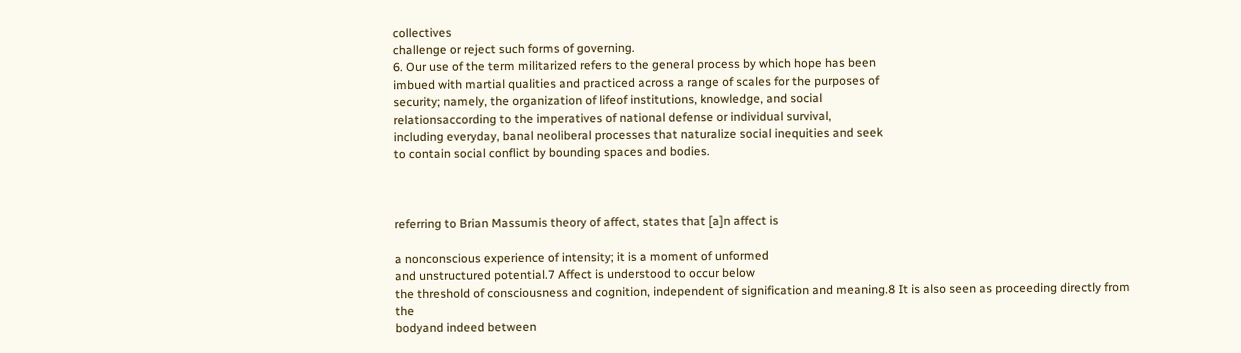collectives
challenge or reject such forms of governing.
6. Our use of the term militarized refers to the general process by which hope has been
imbued with martial qualities and practiced across a range of scales for the purposes of
security; namely, the organization of lifeof institutions, knowledge, and social
relationsaccording to the imperatives of national defense or individual survival,
including everyday, banal neoliberal processes that naturalize social inequities and seek
to contain social conflict by bounding spaces and bodies.



referring to Brian Massumis theory of affect, states that [a]n affect is

a nonconscious experience of intensity; it is a moment of unformed
and unstructured potential.7 Affect is understood to occur below
the threshold of consciousness and cognition, independent of signification and meaning.8 It is also seen as proceeding directly from the
bodyand indeed between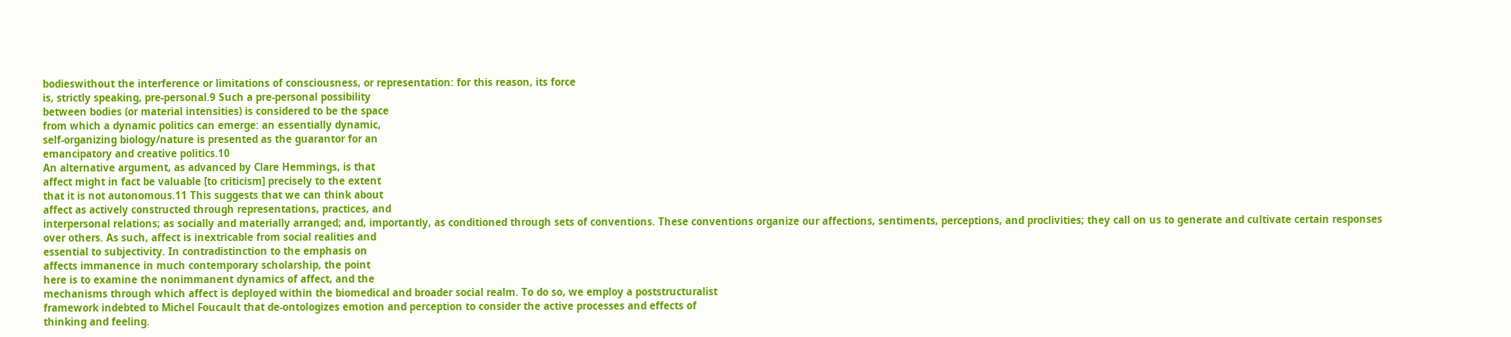bodieswithout the interference or limitations of consciousness, or representation: for this reason, its force
is, strictly speaking, pre-personal.9 Such a pre-personal possibility
between bodies (or material intensities) is considered to be the space
from which a dynamic politics can emerge: an essentially dynamic,
self-organizing biology/nature is presented as the guarantor for an
emancipatory and creative politics.10
An alternative argument, as advanced by Clare Hemmings, is that
affect might in fact be valuable [to criticism] precisely to the extent
that it is not autonomous.11 This suggests that we can think about
affect as actively constructed through representations, practices, and
interpersonal relations; as socially and materially arranged; and, importantly, as conditioned through sets of conventions. These conventions organize our affections, sentiments, perceptions, and proclivities; they call on us to generate and cultivate certain responses
over others. As such, affect is inextricable from social realities and
essential to subjectivity. In contradistinction to the emphasis on
affects immanence in much contemporary scholarship, the point
here is to examine the nonimmanent dynamics of affect, and the
mechanisms through which affect is deployed within the biomedical and broader social realm. To do so, we employ a poststructuralist
framework indebted to Michel Foucault that de-ontologizes emotion and perception to consider the active processes and effects of
thinking and feeling.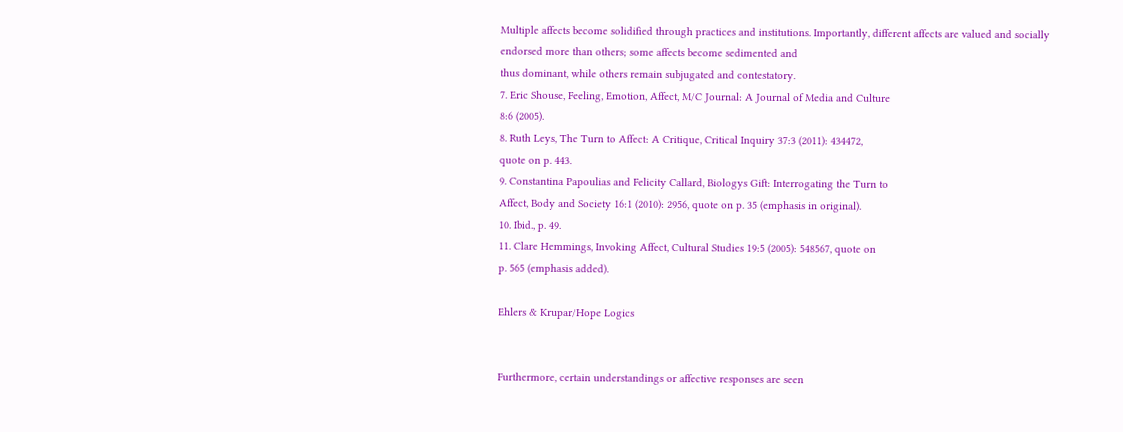Multiple affects become solidified through practices and institutions. Importantly, different affects are valued and socially endorsed more than others; some affects become sedimented and
thus dominant, while others remain subjugated and contestatory.
7. Eric Shouse, Feeling, Emotion, Affect, M/C Journal: A Journal of Media and Culture
8:6 (2005).
8. Ruth Leys, The Turn to Affect: A Critique, Critical Inquiry 37:3 (2011): 434472,
quote on p. 443.
9. Constantina Papoulias and Felicity Callard, Biologys Gift: Interrogating the Turn to
Affect, Body and Society 16:1 (2010): 2956, quote on p. 35 (emphasis in original).
10. Ibid., p. 49.
11. Clare Hemmings, Invoking Affect, Cultural Studies 19:5 (2005): 548567, quote on
p. 565 (emphasis added).

Ehlers & Krupar/Hope Logics


Furthermore, certain understandings or affective responses are seen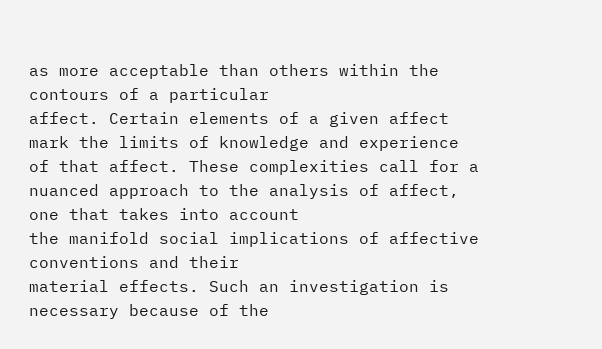as more acceptable than others within the contours of a particular
affect. Certain elements of a given affect mark the limits of knowledge and experience of that affect. These complexities call for a nuanced approach to the analysis of affect, one that takes into account
the manifold social implications of affective conventions and their
material effects. Such an investigation is necessary because of the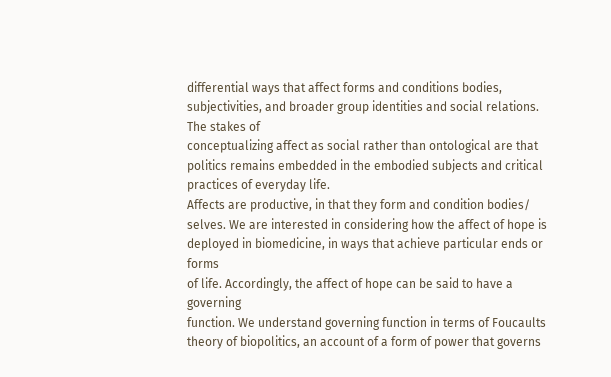differential ways that affect forms and conditions bodies, subjectivities, and broader group identities and social relations. The stakes of
conceptualizing affect as social rather than ontological are that politics remains embedded in the embodied subjects and critical practices of everyday life.
Affects are productive, in that they form and condition bodies/
selves. We are interested in considering how the affect of hope is deployed in biomedicine, in ways that achieve particular ends or forms
of life. Accordingly, the affect of hope can be said to have a governing
function. We understand governing function in terms of Foucaults
theory of biopolitics, an account of a form of power that governs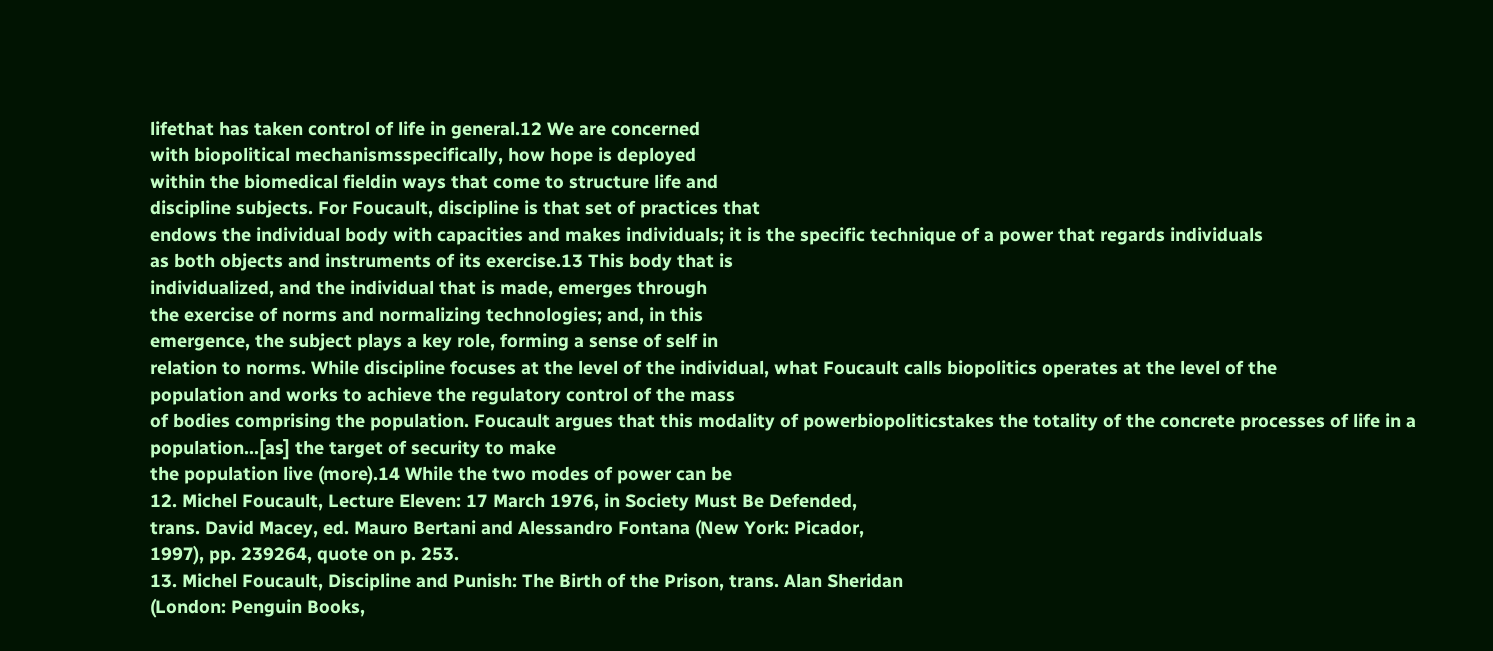lifethat has taken control of life in general.12 We are concerned
with biopolitical mechanismsspecifically, how hope is deployed
within the biomedical fieldin ways that come to structure life and
discipline subjects. For Foucault, discipline is that set of practices that
endows the individual body with capacities and makes individuals; it is the specific technique of a power that regards individuals
as both objects and instruments of its exercise.13 This body that is
individualized, and the individual that is made, emerges through
the exercise of norms and normalizing technologies; and, in this
emergence, the subject plays a key role, forming a sense of self in
relation to norms. While discipline focuses at the level of the individual, what Foucault calls biopolitics operates at the level of the
population and works to achieve the regulatory control of the mass
of bodies comprising the population. Foucault argues that this modality of powerbiopoliticstakes the totality of the concrete processes of life in a population...[as] the target of security to make
the population live (more).14 While the two modes of power can be
12. Michel Foucault, Lecture Eleven: 17 March 1976, in Society Must Be Defended,
trans. David Macey, ed. Mauro Bertani and Alessandro Fontana (New York: Picador,
1997), pp. 239264, quote on p. 253.
13. Michel Foucault, Discipline and Punish: The Birth of the Prison, trans. Alan Sheridan
(London: Penguin Books,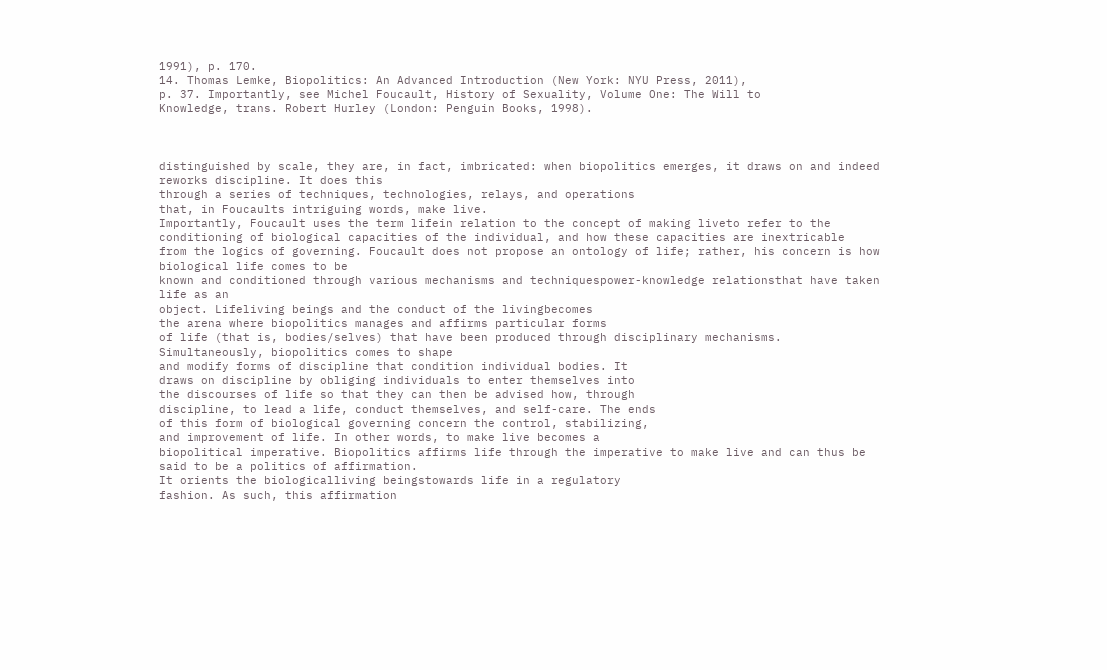1991), p. 170.
14. Thomas Lemke, Biopolitics: An Advanced Introduction (New York: NYU Press, 2011),
p. 37. Importantly, see Michel Foucault, History of Sexuality, Volume One: The Will to
Knowledge, trans. Robert Hurley (London: Penguin Books, 1998).



distinguished by scale, they are, in fact, imbricated: when biopolitics emerges, it draws on and indeed reworks discipline. It does this
through a series of techniques, technologies, relays, and operations
that, in Foucaults intriguing words, make live.
Importantly, Foucault uses the term lifein relation to the concept of making liveto refer to the conditioning of biological capacities of the individual, and how these capacities are inextricable
from the logics of governing. Foucault does not propose an ontology of life; rather, his concern is how biological life comes to be
known and conditioned through various mechanisms and techniquespower-knowledge relationsthat have taken life as an
object. Lifeliving beings and the conduct of the livingbecomes
the arena where biopolitics manages and affirms particular forms
of life (that is, bodies/selves) that have been produced through disciplinary mechanisms. Simultaneously, biopolitics comes to shape
and modify forms of discipline that condition individual bodies. It
draws on discipline by obliging individuals to enter themselves into
the discourses of life so that they can then be advised how, through
discipline, to lead a life, conduct themselves, and self-care. The ends
of this form of biological governing concern the control, stabilizing,
and improvement of life. In other words, to make live becomes a
biopolitical imperative. Biopolitics affirms life through the imperative to make live and can thus be said to be a politics of affirmation.
It orients the biologicalliving beingstowards life in a regulatory
fashion. As such, this affirmation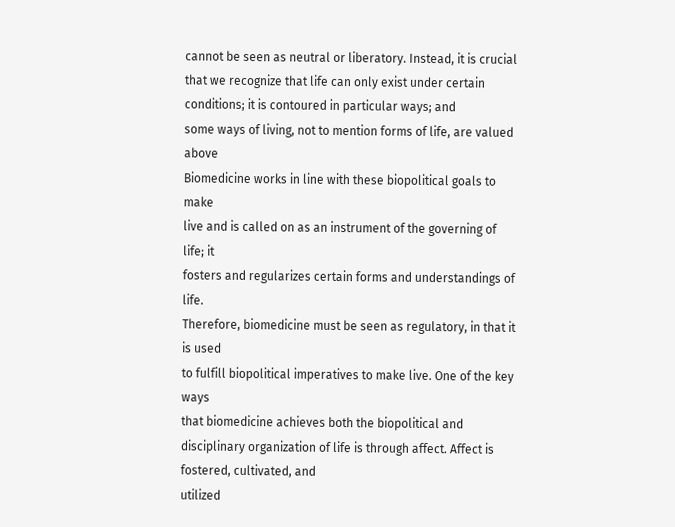cannot be seen as neutral or liberatory. Instead, it is crucial that we recognize that life can only exist under certain conditions; it is contoured in particular ways; and
some ways of living, not to mention forms of life, are valued above
Biomedicine works in line with these biopolitical goals to make
live and is called on as an instrument of the governing of life; it
fosters and regularizes certain forms and understandings of life.
Therefore, biomedicine must be seen as regulatory, in that it is used
to fulfill biopolitical imperatives to make live. One of the key ways
that biomedicine achieves both the biopolitical and disciplinary organization of life is through affect. Affect is fostered, cultivated, and
utilized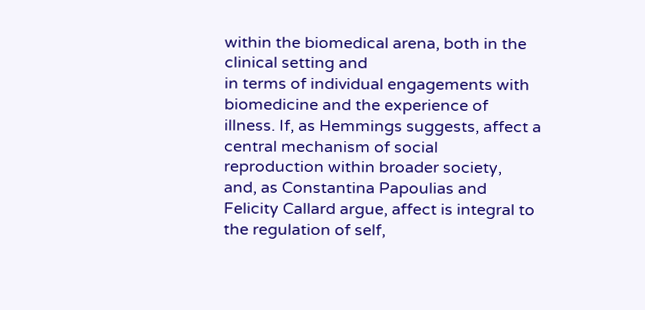within the biomedical arena, both in the clinical setting and
in terms of individual engagements with biomedicine and the experience of illness. If, as Hemmings suggests, affect a
central mechanism of social reproduction within broader society,
and, as Constantina Papoulias and Felicity Callard argue, affect is integral to the regulation of self,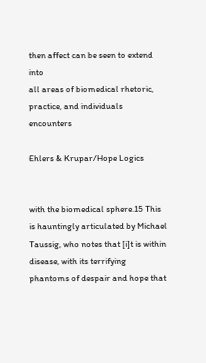then affect can be seen to extend into
all areas of biomedical rhetoric, practice, and individuals encounters

Ehlers & Krupar/Hope Logics


with the biomedical sphere.15 This is hauntingly articulated by Michael Taussig, who notes that [i]t is within disease, with its terrifying phantoms of despair and hope that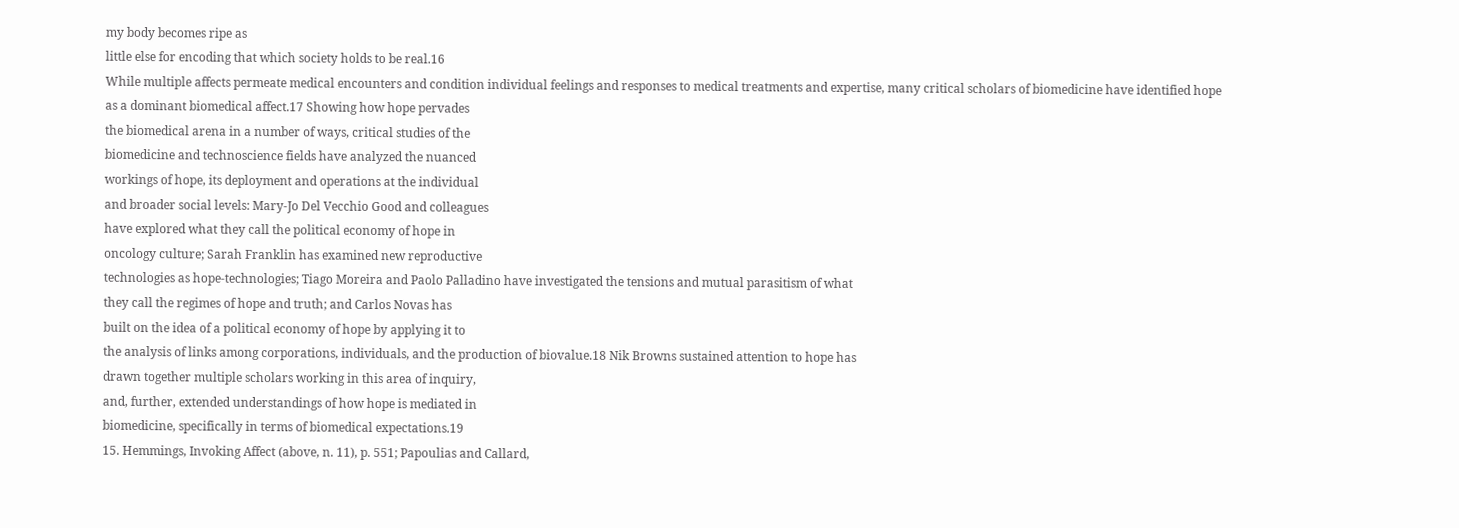my body becomes ripe as
little else for encoding that which society holds to be real.16
While multiple affects permeate medical encounters and condition individual feelings and responses to medical treatments and expertise, many critical scholars of biomedicine have identified hope
as a dominant biomedical affect.17 Showing how hope pervades
the biomedical arena in a number of ways, critical studies of the
biomedicine and technoscience fields have analyzed the nuanced
workings of hope, its deployment and operations at the individual
and broader social levels: Mary-Jo Del Vecchio Good and colleagues
have explored what they call the political economy of hope in
oncology culture; Sarah Franklin has examined new reproductive
technologies as hope-technologies; Tiago Moreira and Paolo Palladino have investigated the tensions and mutual parasitism of what
they call the regimes of hope and truth; and Carlos Novas has
built on the idea of a political economy of hope by applying it to
the analysis of links among corporations, individuals, and the production of biovalue.18 Nik Browns sustained attention to hope has
drawn together multiple scholars working in this area of inquiry,
and, further, extended understandings of how hope is mediated in
biomedicine, specifically in terms of biomedical expectations.19
15. Hemmings, Invoking Affect (above, n. 11), p. 551; Papoulias and Callard,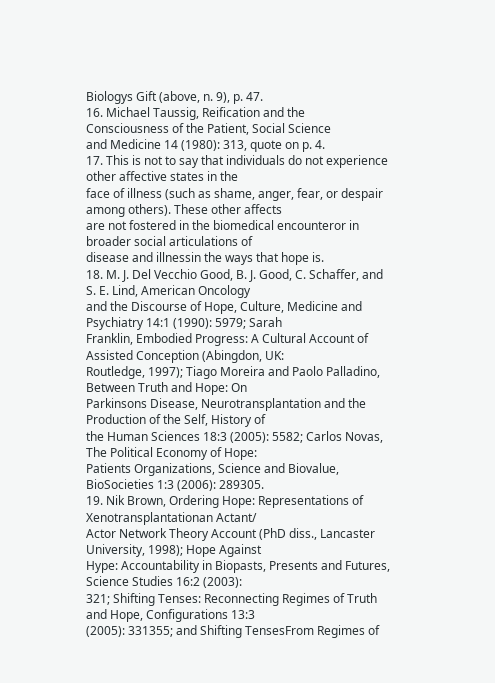Biologys Gift (above, n. 9), p. 47.
16. Michael Taussig, Reification and the Consciousness of the Patient, Social Science
and Medicine 14 (1980): 313, quote on p. 4.
17. This is not to say that individuals do not experience other affective states in the
face of illness (such as shame, anger, fear, or despair among others). These other affects
are not fostered in the biomedical encounteror in broader social articulations of
disease and illnessin the ways that hope is.
18. M. J. Del Vecchio Good, B. J. Good, C. Schaffer, and S. E. Lind, American Oncology
and the Discourse of Hope, Culture, Medicine and Psychiatry 14:1 (1990): 5979; Sarah
Franklin, Embodied Progress: A Cultural Account of Assisted Conception (Abingdon, UK:
Routledge, 1997); Tiago Moreira and Paolo Palladino, Between Truth and Hope: On
Parkinsons Disease, Neurotransplantation and the Production of the Self, History of
the Human Sciences 18:3 (2005): 5582; Carlos Novas, The Political Economy of Hope:
Patients Organizations, Science and Biovalue, BioSocieties 1:3 (2006): 289305.
19. Nik Brown, Ordering Hope: Representations of Xenotransplantationan Actant/
Actor Network Theory Account (PhD diss., Lancaster University, 1998); Hope Against
Hype: Accountability in Biopasts, Presents and Futures, Science Studies 16:2 (2003):
321; Shifting Tenses: Reconnecting Regimes of Truth and Hope, Configurations 13:3
(2005): 331355; and Shifting TensesFrom Regimes of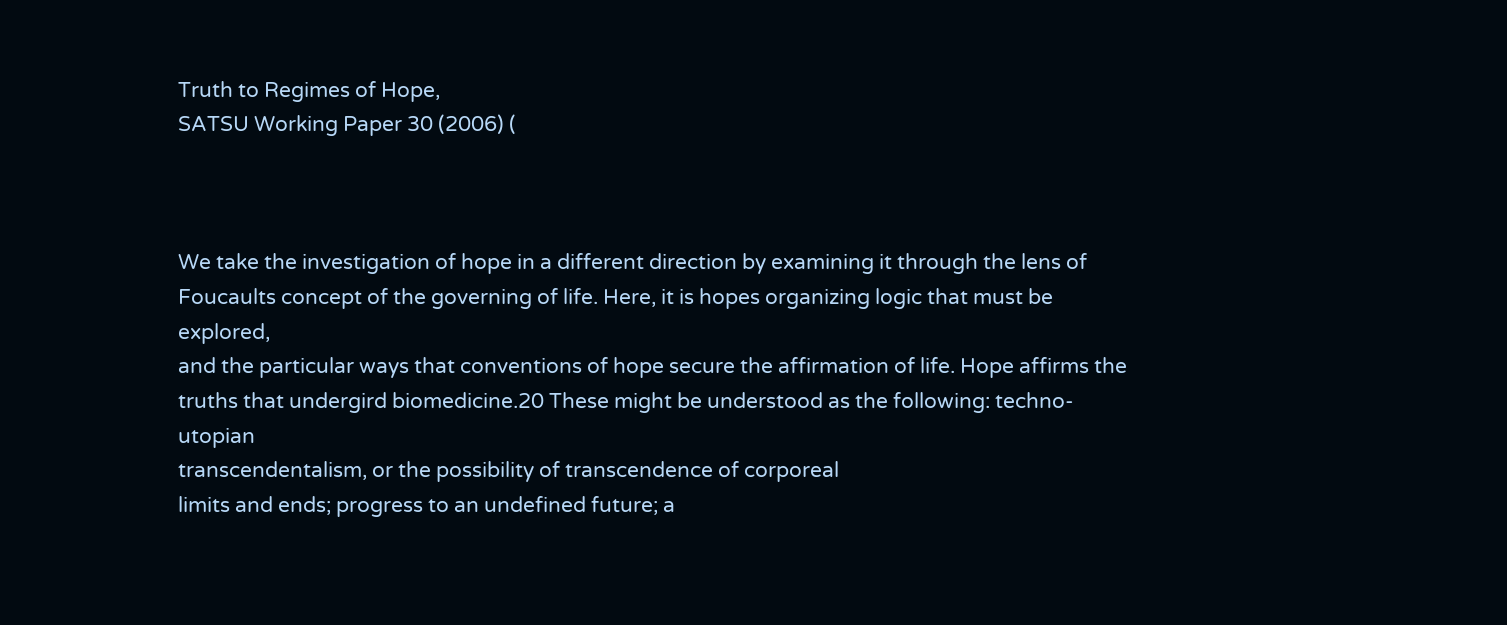Truth to Regimes of Hope,
SATSU Working Paper 30 (2006) (



We take the investigation of hope in a different direction by examining it through the lens of Foucaults concept of the governing of life. Here, it is hopes organizing logic that must be explored,
and the particular ways that conventions of hope secure the affirmation of life. Hope affirms the truths that undergird biomedicine.20 These might be understood as the following: techno-utopian
transcendentalism, or the possibility of transcendence of corporeal
limits and ends; progress to an undefined future; a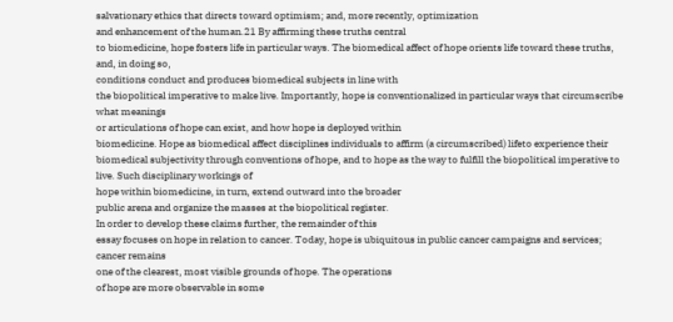salvationary ethics that directs toward optimism; and, more recently, optimization
and enhancement of the human.21 By affirming these truths central
to biomedicine, hope fosters life in particular ways. The biomedical affect of hope orients life toward these truths, and, in doing so,
conditions conduct and produces biomedical subjects in line with
the biopolitical imperative to make live. Importantly, hope is conventionalized in particular ways that circumscribe what meanings
or articulations of hope can exist, and how hope is deployed within
biomedicine. Hope as biomedical affect disciplines individuals to affirm (a circumscribed) lifeto experience their biomedical subjectivity through conventions of hope, and to hope as the way to fulfill the biopolitical imperative to live. Such disciplinary workings of
hope within biomedicine, in turn, extend outward into the broader
public arena and organize the masses at the biopolitical register.
In order to develop these claims further, the remainder of this
essay focuses on hope in relation to cancer. Today, hope is ubiquitous in public cancer campaigns and services; cancer remains
one of the clearest, most visible grounds of hope. The operations
of hope are more observable in some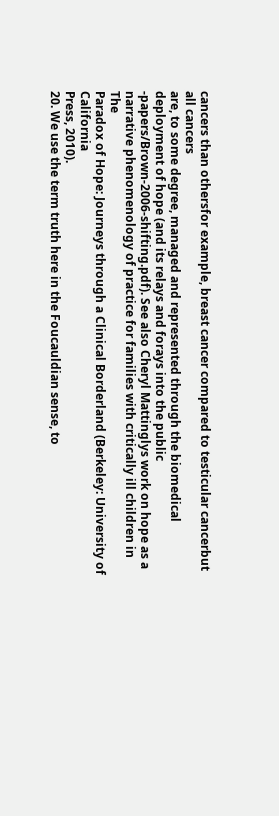cancers than othersfor example, breast cancer compared to testicular cancerbut all cancers
are, to some degree, managed and represented through the biomedical deployment of hope (and its relays and forays into the public
-papers/Brown-2006-shifting.pdf). See also Cheryl Mattinglys work on hope as a
narrative phenomenology of practice for families with critically ill children in The
Paradox of Hope: Journeys through a Clinical Borderland (Berkeley: University of California
Press, 2010).
20. We use the term truth here in the Foucauldian sense, to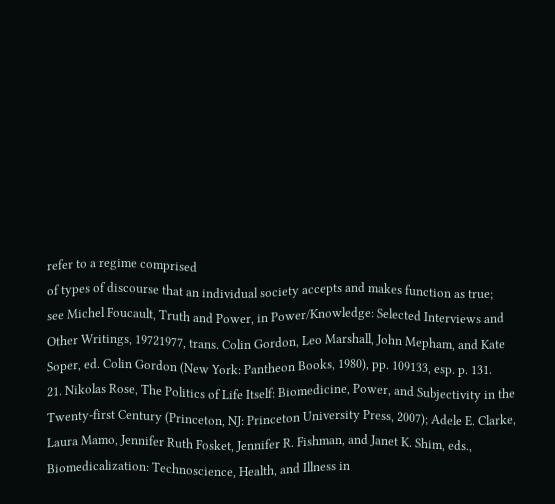refer to a regime comprised
of types of discourse that an individual society accepts and makes function as true;
see Michel Foucault, Truth and Power, in Power/Knowledge: Selected Interviews and
Other Writings, 19721977, trans. Colin Gordon, Leo Marshall, John Mepham, and Kate
Soper, ed. Colin Gordon (New York: Pantheon Books, 1980), pp. 109133, esp. p. 131.
21. Nikolas Rose, The Politics of Life Itself: Biomedicine, Power, and Subjectivity in the
Twenty-first Century (Princeton, NJ: Princeton University Press, 2007); Adele E. Clarke,
Laura Mamo, Jennifer Ruth Fosket, Jennifer R. Fishman, and Janet K. Shim, eds.,
Biomedicalization: Technoscience, Health, and Illness in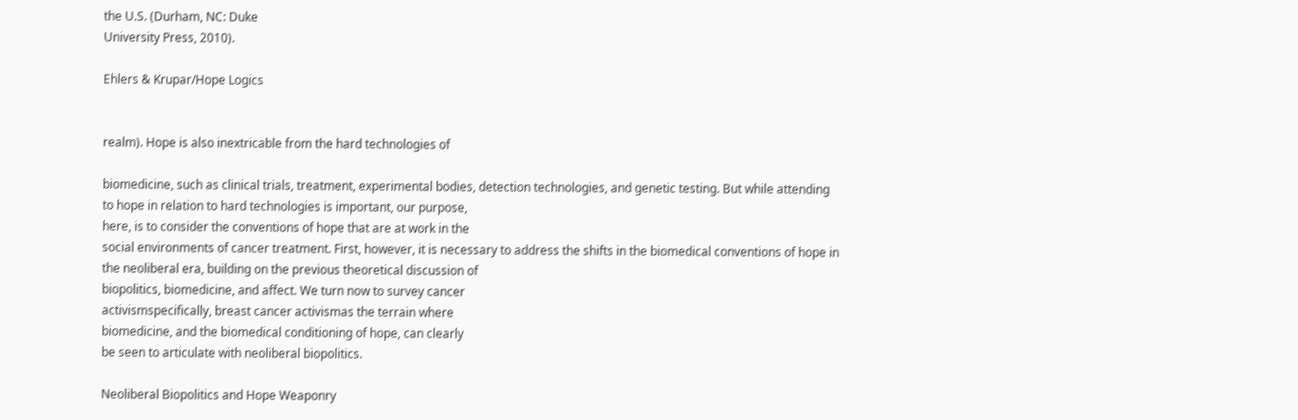the U.S. (Durham, NC: Duke
University Press, 2010).

Ehlers & Krupar/Hope Logics


realm). Hope is also inextricable from the hard technologies of

biomedicine, such as clinical trials, treatment, experimental bodies, detection technologies, and genetic testing. But while attending
to hope in relation to hard technologies is important, our purpose,
here, is to consider the conventions of hope that are at work in the
social environments of cancer treatment. First, however, it is necessary to address the shifts in the biomedical conventions of hope in
the neoliberal era, building on the previous theoretical discussion of
biopolitics, biomedicine, and affect. We turn now to survey cancer
activismspecifically, breast cancer activismas the terrain where
biomedicine, and the biomedical conditioning of hope, can clearly
be seen to articulate with neoliberal biopolitics.

Neoliberal Biopolitics and Hope Weaponry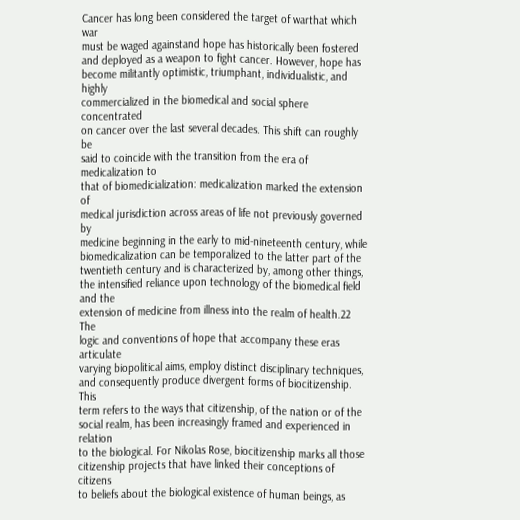Cancer has long been considered the target of warthat which war
must be waged againstand hope has historically been fostered
and deployed as a weapon to fight cancer. However, hope has become militantly optimistic, triumphant, individualistic, and highly
commercialized in the biomedical and social sphere concentrated
on cancer over the last several decades. This shift can roughly be
said to coincide with the transition from the era of medicalization to
that of biomedicialization: medicalization marked the extension of
medical jurisdiction across areas of life not previously governed by
medicine beginning in the early to mid-nineteenth century, while
biomedicalization can be temporalized to the latter part of the twentieth century and is characterized by, among other things, the intensified reliance upon technology of the biomedical field and the
extension of medicine from illness into the realm of health.22 The
logic and conventions of hope that accompany these eras articulate
varying biopolitical aims, employ distinct disciplinary techniques,
and consequently produce divergent forms of biocitizenship. This
term refers to the ways that citizenship, of the nation or of the social realm, has been increasingly framed and experienced in relation
to the biological. For Nikolas Rose, biocitizenship marks all those
citizenship projects that have linked their conceptions of citizens
to beliefs about the biological existence of human beings, as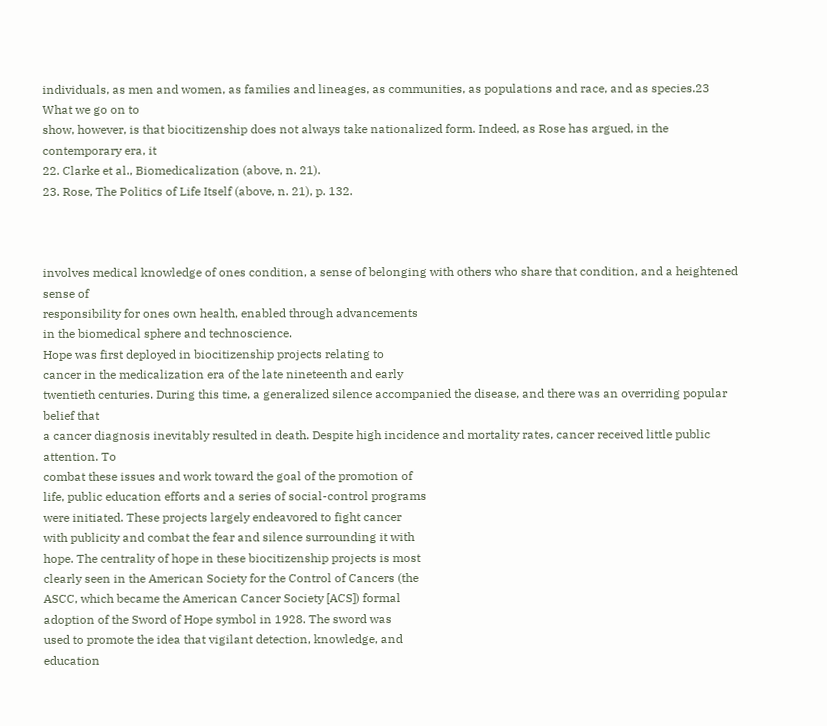individuals, as men and women, as families and lineages, as communities, as populations and race, and as species.23 What we go on to
show, however, is that biocitizenship does not always take nationalized form. Indeed, as Rose has argued, in the contemporary era, it
22. Clarke et al., Biomedicalization (above, n. 21).
23. Rose, The Politics of Life Itself (above, n. 21), p. 132.



involves medical knowledge of ones condition, a sense of belonging with others who share that condition, and a heightened sense of
responsibility for ones own health, enabled through advancements
in the biomedical sphere and technoscience.
Hope was first deployed in biocitizenship projects relating to
cancer in the medicalization era of the late nineteenth and early
twentieth centuries. During this time, a generalized silence accompanied the disease, and there was an overriding popular belief that
a cancer diagnosis inevitably resulted in death. Despite high incidence and mortality rates, cancer received little public attention. To
combat these issues and work toward the goal of the promotion of
life, public education efforts and a series of social-control programs
were initiated. These projects largely endeavored to fight cancer
with publicity and combat the fear and silence surrounding it with
hope. The centrality of hope in these biocitizenship projects is most
clearly seen in the American Society for the Control of Cancers (the
ASCC, which became the American Cancer Society [ACS]) formal
adoption of the Sword of Hope symbol in 1928. The sword was
used to promote the idea that vigilant detection, knowledge, and
education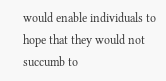would enable individuals to hope that they would not
succumb to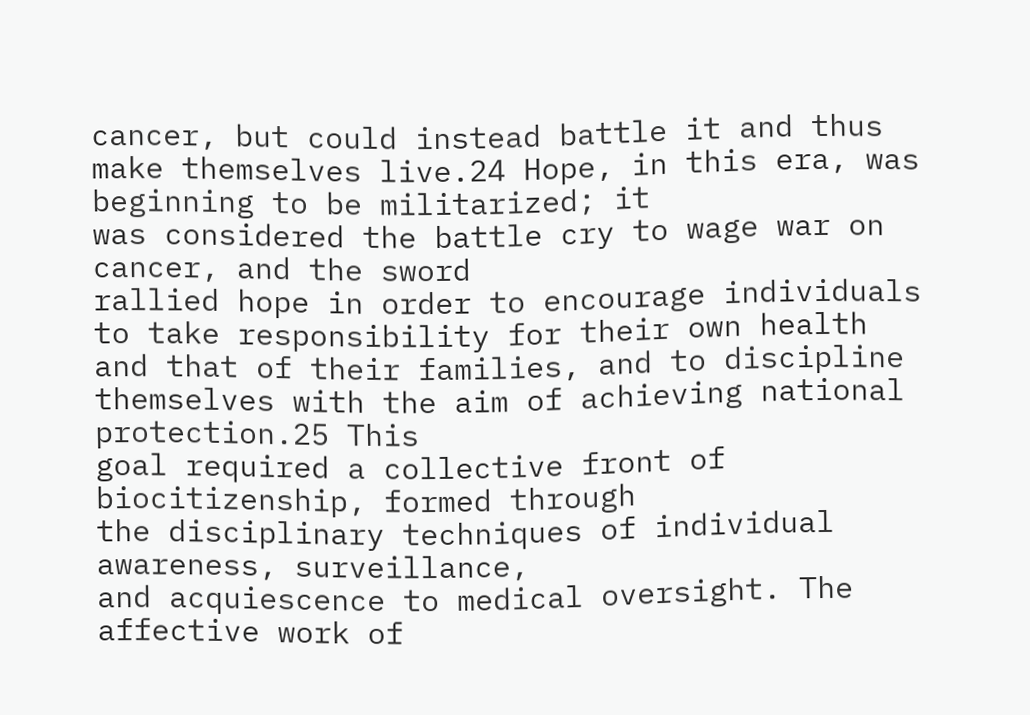cancer, but could instead battle it and thus make themselves live.24 Hope, in this era, was beginning to be militarized; it
was considered the battle cry to wage war on cancer, and the sword
rallied hope in order to encourage individuals to take responsibility for their own health and that of their families, and to discipline
themselves with the aim of achieving national protection.25 This
goal required a collective front of biocitizenship, formed through
the disciplinary techniques of individual awareness, surveillance,
and acquiescence to medical oversight. The affective work of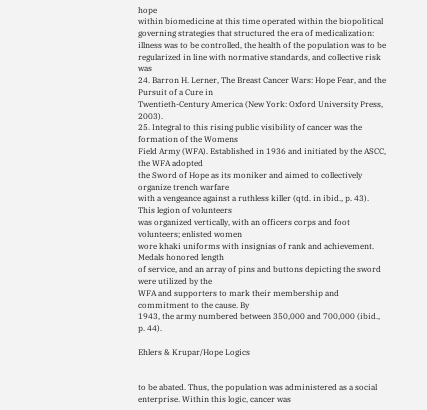hope
within biomedicine at this time operated within the biopolitical
governing strategies that structured the era of medicalization: illness was to be controlled, the health of the population was to be
regularized in line with normative standards, and collective risk was
24. Barron H. Lerner, The Breast Cancer Wars: Hope Fear, and the Pursuit of a Cure in
Twentieth-Century America (New York: Oxford University Press, 2003).
25. Integral to this rising public visibility of cancer was the formation of the Womens
Field Army (WFA). Established in 1936 and initiated by the ASCC, the WFA adopted
the Sword of Hope as its moniker and aimed to collectively organize trench warfare
with a vengeance against a ruthless killer (qtd. in ibid., p. 43). This legion of volunteers
was organized vertically, with an officers corps and foot volunteers; enlisted women
wore khaki uniforms with insignias of rank and achievement. Medals honored length
of service, and an array of pins and buttons depicting the sword were utilized by the
WFA and supporters to mark their membership and commitment to the cause. By
1943, the army numbered between 350,000 and 700,000 (ibid., p. 44).

Ehlers & Krupar/Hope Logics


to be abated. Thus, the population was administered as a social enterprise. Within this logic, cancer was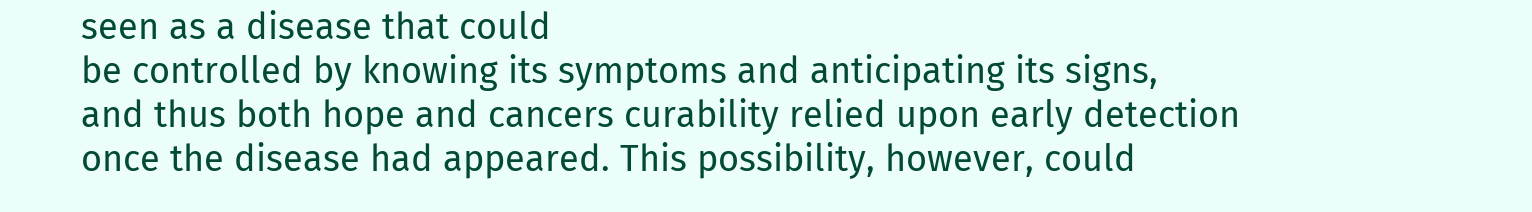seen as a disease that could
be controlled by knowing its symptoms and anticipating its signs,
and thus both hope and cancers curability relied upon early detection once the disease had appeared. This possibility, however, could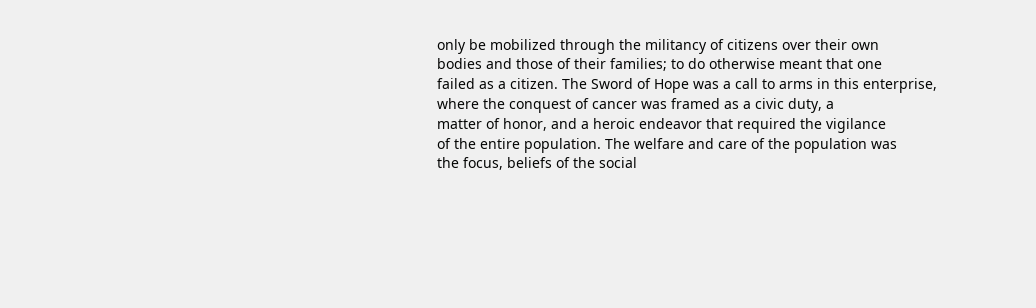only be mobilized through the militancy of citizens over their own
bodies and those of their families; to do otherwise meant that one
failed as a citizen. The Sword of Hope was a call to arms in this enterprise, where the conquest of cancer was framed as a civic duty, a
matter of honor, and a heroic endeavor that required the vigilance
of the entire population. The welfare and care of the population was
the focus, beliefs of the social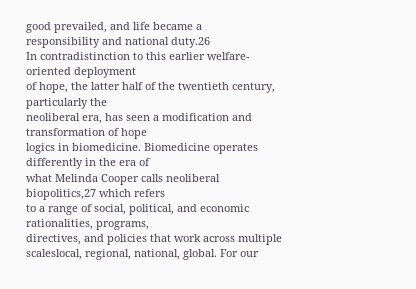good prevailed, and life became a
responsibility and national duty.26
In contradistinction to this earlier welfare-oriented deployment
of hope, the latter half of the twentieth century, particularly the
neoliberal era, has seen a modification and transformation of hope
logics in biomedicine. Biomedicine operates differently in the era of
what Melinda Cooper calls neoliberal biopolitics,27 which refers
to a range of social, political, and economic rationalities, programs,
directives, and policies that work across multiple scaleslocal, regional, national, global. For our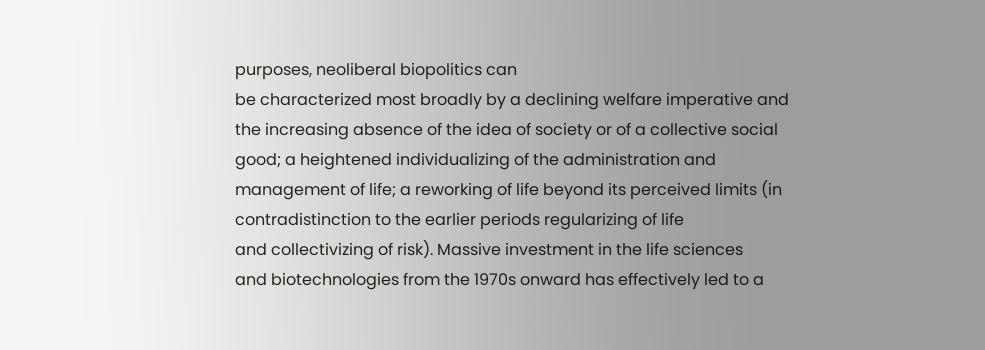purposes, neoliberal biopolitics can
be characterized most broadly by a declining welfare imperative and
the increasing absence of the idea of society or of a collective social good; a heightened individualizing of the administration and
management of life; a reworking of life beyond its perceived limits (in contradistinction to the earlier periods regularizing of life
and collectivizing of risk). Massive investment in the life sciences
and biotechnologies from the 1970s onward has effectively led to a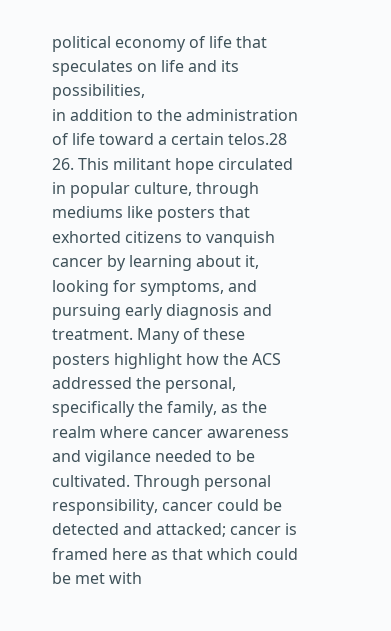political economy of life that speculates on life and its possibilities,
in addition to the administration of life toward a certain telos.28
26. This militant hope circulated in popular culture, through mediums like posters that
exhorted citizens to vanquish cancer by learning about it, looking for symptoms, and
pursuing early diagnosis and treatment. Many of these posters highlight how the ACS
addressed the personal, specifically the family, as the realm where cancer awareness
and vigilance needed to be cultivated. Through personal responsibility, cancer could be
detected and attacked; cancer is framed here as that which could be met with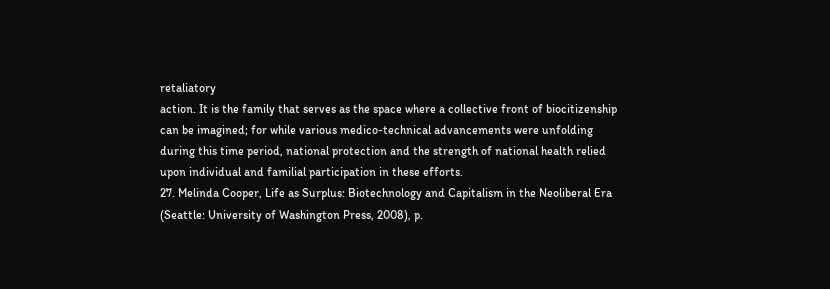retaliatory
action. It is the family that serves as the space where a collective front of biocitizenship
can be imagined; for while various medico-technical advancements were unfolding
during this time period, national protection and the strength of national health relied
upon individual and familial participation in these efforts.
27. Melinda Cooper, Life as Surplus: Biotechnology and Capitalism in the Neoliberal Era
(Seattle: University of Washington Press, 2008), p.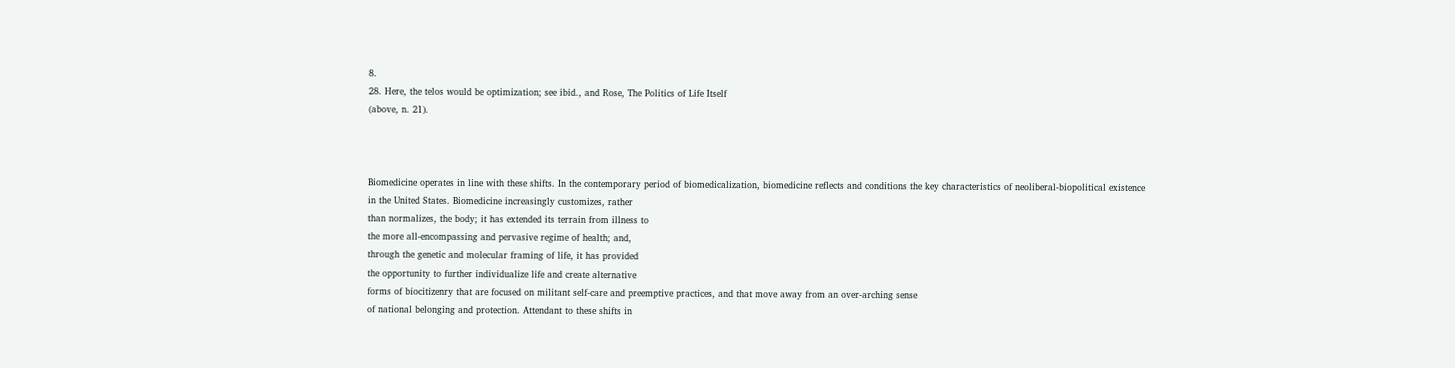8.
28. Here, the telos would be optimization; see ibid., and Rose, The Politics of Life Itself
(above, n. 21).



Biomedicine operates in line with these shifts. In the contemporary period of biomedicalization, biomedicine reflects and conditions the key characteristics of neoliberal-biopolitical existence
in the United States. Biomedicine increasingly customizes, rather
than normalizes, the body; it has extended its terrain from illness to
the more all-encompassing and pervasive regime of health; and,
through the genetic and molecular framing of life, it has provided
the opportunity to further individualize life and create alternative
forms of biocitizenry that are focused on militant self-care and preemptive practices, and that move away from an over-arching sense
of national belonging and protection. Attendant to these shifts in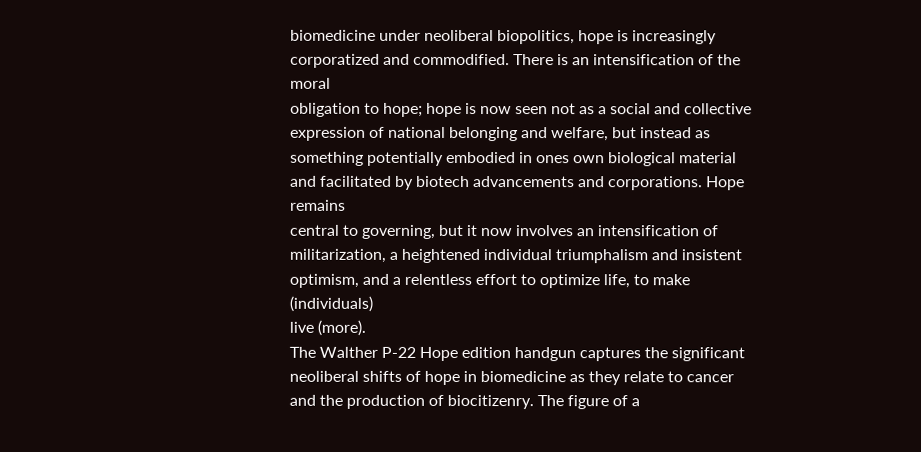biomedicine under neoliberal biopolitics, hope is increasingly corporatized and commodified. There is an intensification of the moral
obligation to hope; hope is now seen not as a social and collective
expression of national belonging and welfare, but instead as something potentially embodied in ones own biological material and facilitated by biotech advancements and corporations. Hope remains
central to governing, but it now involves an intensification of militarization, a heightened individual triumphalism and insistent optimism, and a relentless effort to optimize life, to make (individuals)
live (more).
The Walther P-22 Hope edition handgun captures the significant neoliberal shifts of hope in biomedicine as they relate to cancer and the production of biocitizenry. The figure of a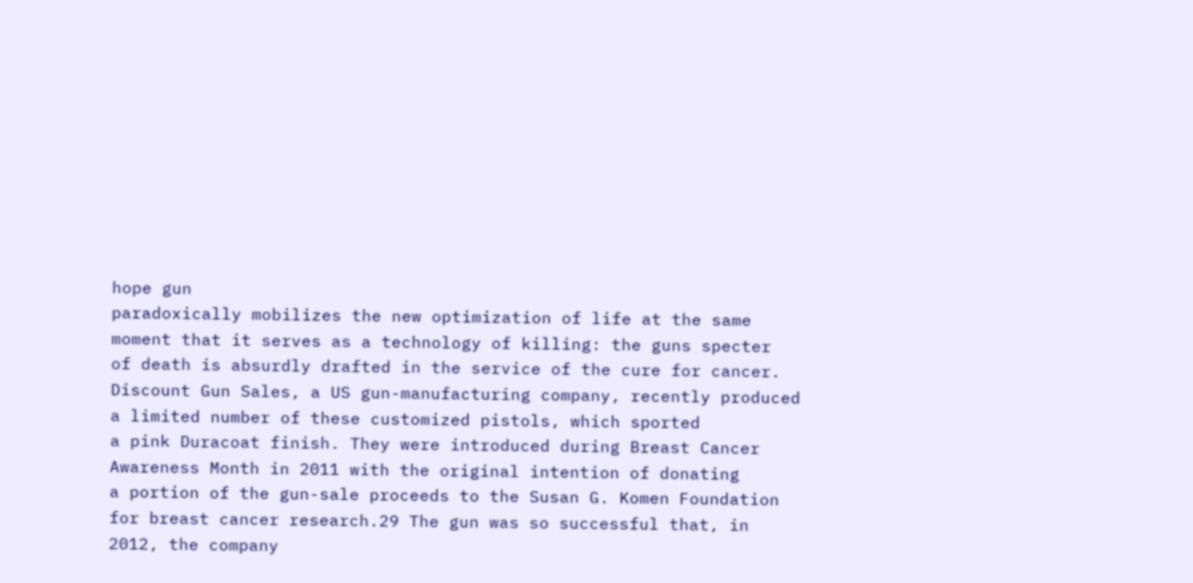hope gun
paradoxically mobilizes the new optimization of life at the same
moment that it serves as a technology of killing: the guns specter
of death is absurdly drafted in the service of the cure for cancer. Discount Gun Sales, a US gun-manufacturing company, recently produced a limited number of these customized pistols, which sported
a pink Duracoat finish. They were introduced during Breast Cancer
Awareness Month in 2011 with the original intention of donating
a portion of the gun-sale proceeds to the Susan G. Komen Foundation for breast cancer research.29 The gun was so successful that, in
2012, the company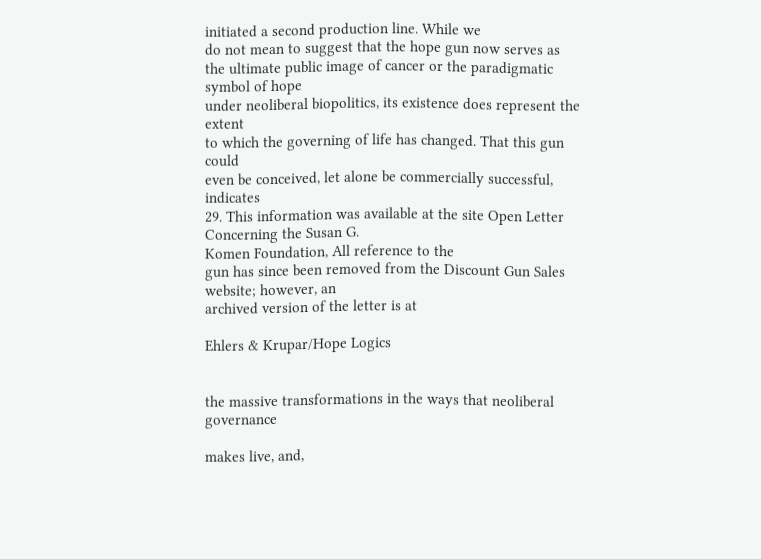initiated a second production line. While we
do not mean to suggest that the hope gun now serves as the ultimate public image of cancer or the paradigmatic symbol of hope
under neoliberal biopolitics, its existence does represent the extent
to which the governing of life has changed. That this gun could
even be conceived, let alone be commercially successful, indicates
29. This information was available at the site Open Letter Concerning the Susan G.
Komen Foundation, All reference to the
gun has since been removed from the Discount Gun Sales website; however, an
archived version of the letter is at

Ehlers & Krupar/Hope Logics


the massive transformations in the ways that neoliberal governance

makes live, and,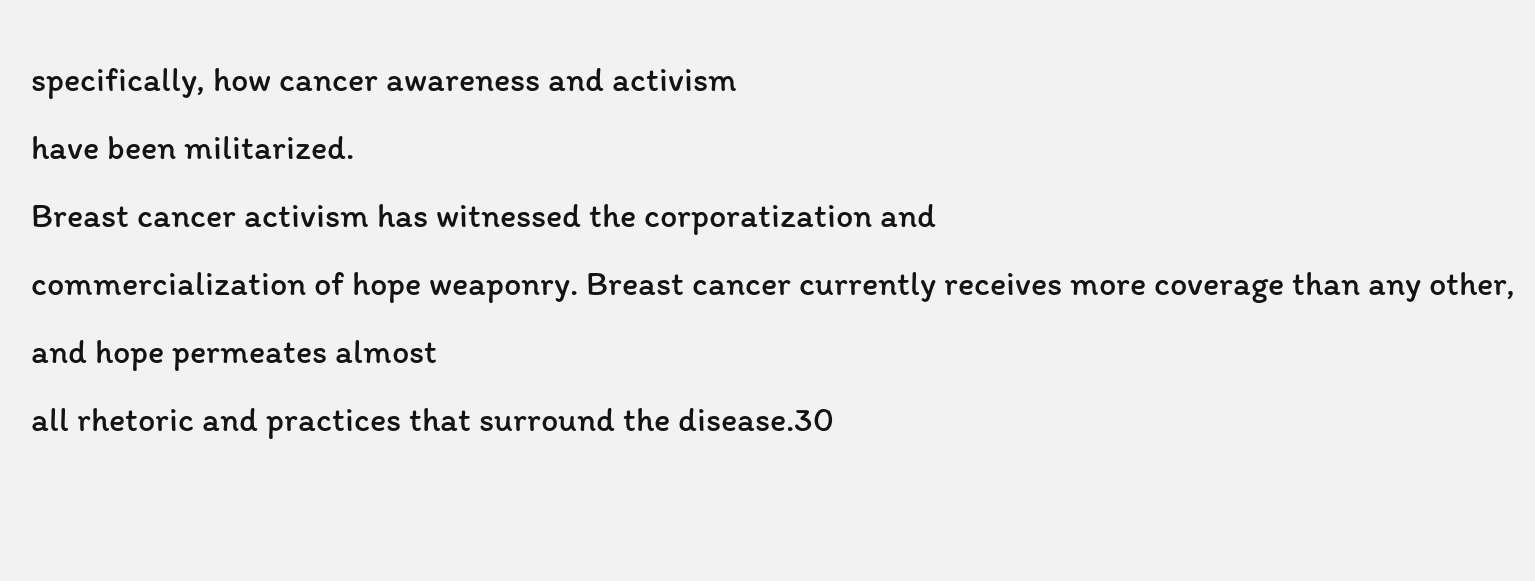specifically, how cancer awareness and activism
have been militarized.
Breast cancer activism has witnessed the corporatization and
commercialization of hope weaponry. Breast cancer currently receives more coverage than any other, and hope permeates almost
all rhetoric and practices that surround the disease.30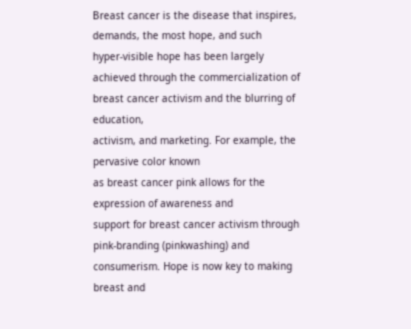Breast cancer is the disease that inspires, demands, the most hope, and such
hyper-visible hope has been largely achieved through the commercialization of breast cancer activism and the blurring of education,
activism, and marketing. For example, the pervasive color known
as breast cancer pink allows for the expression of awareness and
support for breast cancer activism through pink-branding (pinkwashing) and consumerism. Hope is now key to making breast and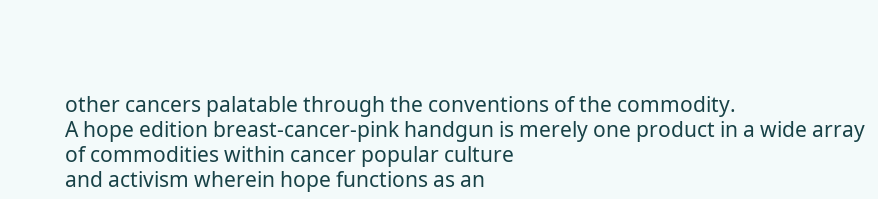other cancers palatable through the conventions of the commodity.
A hope edition breast-cancer-pink handgun is merely one product in a wide array of commodities within cancer popular culture
and activism wherein hope functions as an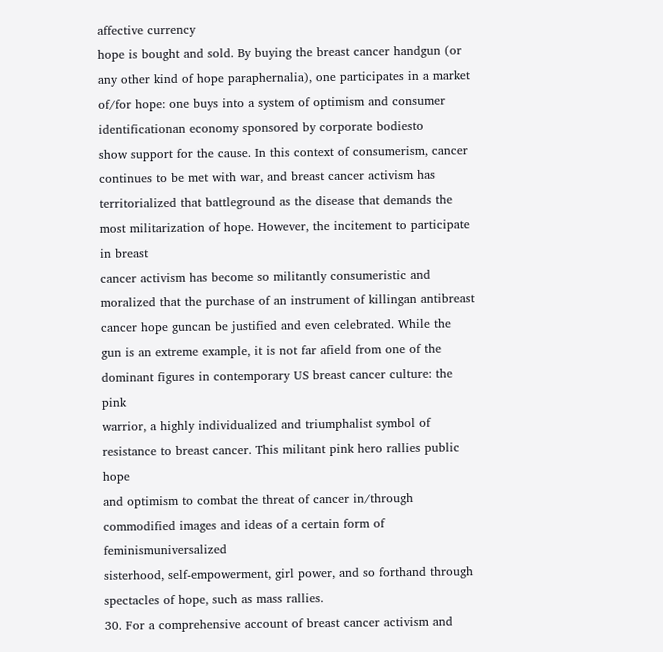affective currency
hope is bought and sold. By buying the breast cancer handgun (or
any other kind of hope paraphernalia), one participates in a market of/for hope: one buys into a system of optimism and consumer
identificationan economy sponsored by corporate bodiesto
show support for the cause. In this context of consumerism, cancer
continues to be met with war, and breast cancer activism has territorialized that battleground as the disease that demands the most militarization of hope. However, the incitement to participate in breast
cancer activism has become so militantly consumeristic and moralized that the purchase of an instrument of killingan antibreast
cancer hope guncan be justified and even celebrated. While the
gun is an extreme example, it is not far afield from one of the dominant figures in contemporary US breast cancer culture: the pink
warrior, a highly individualized and triumphalist symbol of resistance to breast cancer. This militant pink hero rallies public hope
and optimism to combat the threat of cancer in/through commodified images and ideas of a certain form of feminismuniversalized
sisterhood, self-empowerment, girl power, and so forthand through
spectacles of hope, such as mass rallies.
30. For a comprehensive account of breast cancer activism and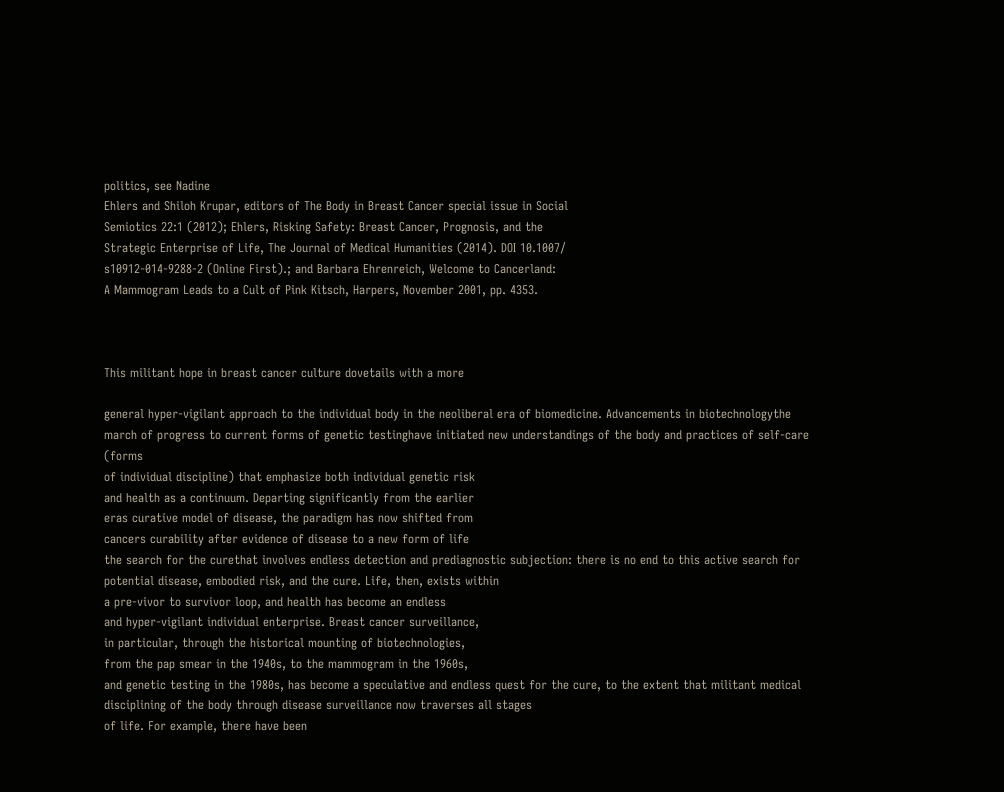politics, see Nadine
Ehlers and Shiloh Krupar, editors of The Body in Breast Cancer special issue in Social
Semiotics 22:1 (2012); Ehlers, Risking Safety: Breast Cancer, Prognosis, and the
Strategic Enterprise of Life, The Journal of Medical Humanities (2014). DOI 10.1007/
s10912-014-9288-2 (Online First).; and Barbara Ehrenreich, Welcome to Cancerland:
A Mammogram Leads to a Cult of Pink Kitsch, Harpers, November 2001, pp. 4353.



This militant hope in breast cancer culture dovetails with a more

general hyper-vigilant approach to the individual body in the neoliberal era of biomedicine. Advancements in biotechnologythe
march of progress to current forms of genetic testinghave initiated new understandings of the body and practices of self-care (forms
of individual discipline) that emphasize both individual genetic risk
and health as a continuum. Departing significantly from the earlier
eras curative model of disease, the paradigm has now shifted from
cancers curability after evidence of disease to a new form of life
the search for the curethat involves endless detection and prediagnostic subjection: there is no end to this active search for potential disease, embodied risk, and the cure. Life, then, exists within
a pre-vivor to survivor loop, and health has become an endless
and hyper-vigilant individual enterprise. Breast cancer surveillance,
in particular, through the historical mounting of biotechnologies,
from the pap smear in the 1940s, to the mammogram in the 1960s,
and genetic testing in the 1980s, has become a speculative and endless quest for the cure, to the extent that militant medical disciplining of the body through disease surveillance now traverses all stages
of life. For example, there have been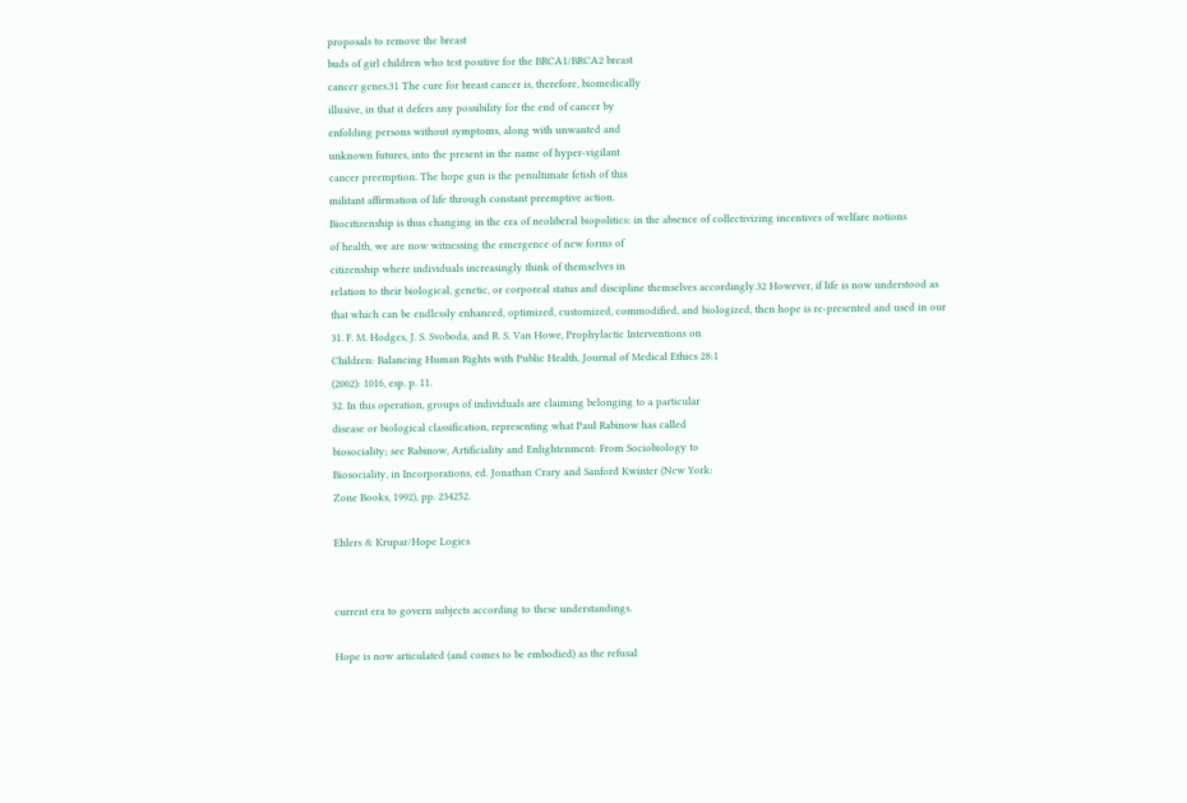proposals to remove the breast
buds of girl children who test positive for the BRCA1/BRCA2 breast
cancer genes.31 The cure for breast cancer is, therefore, biomedically
illusive, in that it defers any possibility for the end of cancer by
enfolding persons without symptoms, along with unwanted and
unknown futures, into the present in the name of hyper-vigilant
cancer preemption. The hope gun is the penultimate fetish of this
militant affirmation of life through constant preemptive action.
Biocitizenship is thus changing in the era of neoliberal biopolitics: in the absence of collectivizing incentives of welfare notions
of health, we are now witnessing the emergence of new forms of
citizenship where individuals increasingly think of themselves in
relation to their biological, genetic, or corporeal status and discipline themselves accordingly.32 However, if life is now understood as
that which can be endlessly enhanced, optimized, customized, commodified, and biologized, then hope is re-presented and used in our
31. F. M. Hodges, J. S. Svoboda, and R. S. Van Howe, Prophylactic Interventions on
Children: Balancing Human Rights with Public Health, Journal of Medical Ethics 28:1
(2002): 1016, esp. p. 11.
32. In this operation, groups of individuals are claiming belonging to a particular
disease or biological classification, representing what Paul Rabinow has called
biosociality; see Rabinow, Artificiality and Enlightenment: From Sociobiology to
Biosociality, in Incorporations, ed. Jonathan Crary and Sanford Kwinter (New York:
Zone Books, 1992), pp. 234252.

Ehlers & Krupar/Hope Logics


current era to govern subjects according to these understandings.

Hope is now articulated (and comes to be embodied) as the refusal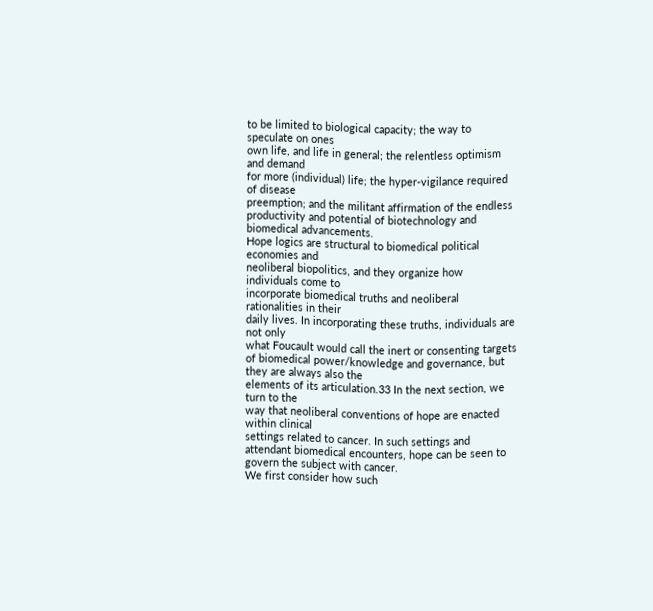to be limited to biological capacity; the way to speculate on ones
own life, and life in general; the relentless optimism and demand
for more (individual) life; the hyper-vigilance required of disease
preemption; and the militant affirmation of the endless productivity and potential of biotechnology and biomedical advancements.
Hope logics are structural to biomedical political economies and
neoliberal biopolitics, and they organize how individuals come to
incorporate biomedical truths and neoliberal rationalities in their
daily lives. In incorporating these truths, individuals are not only
what Foucault would call the inert or consenting targets of biomedical power/knowledge and governance, but they are always also the
elements of its articulation.33 In the next section, we turn to the
way that neoliberal conventions of hope are enacted within clinical
settings related to cancer. In such settings and attendant biomedical encounters, hope can be seen to govern the subject with cancer.
We first consider how such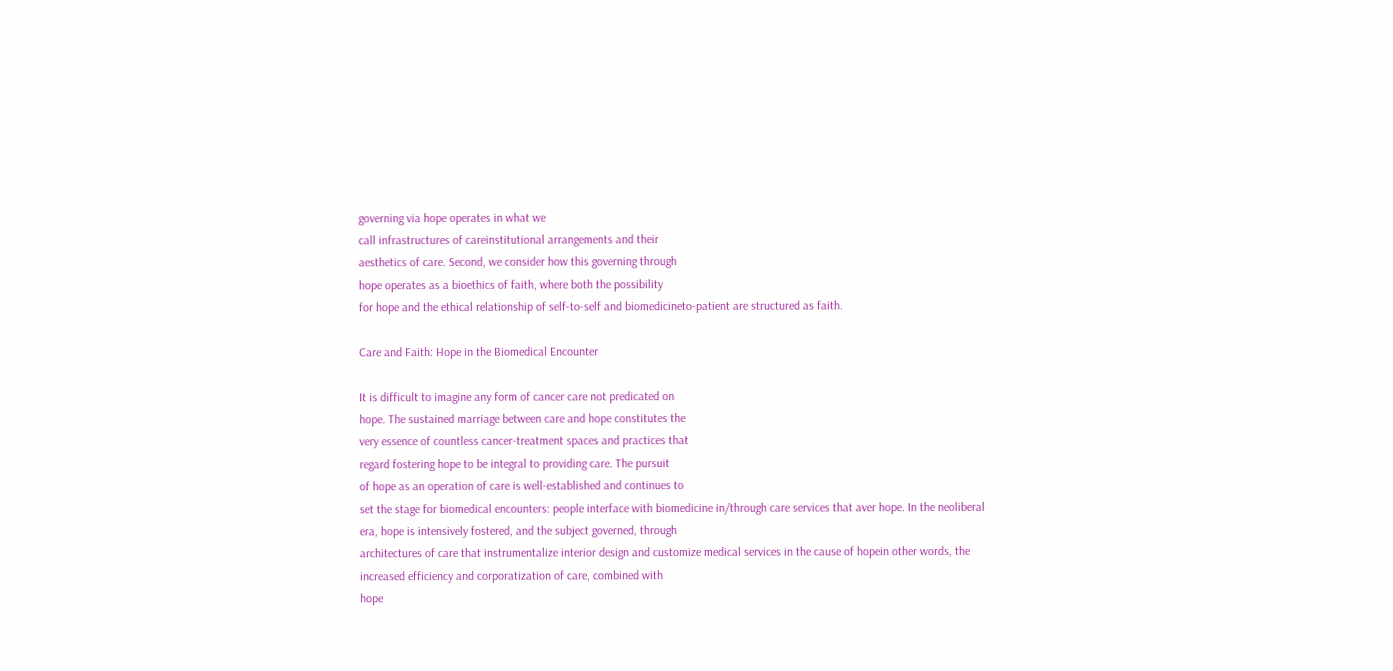governing via hope operates in what we
call infrastructures of careinstitutional arrangements and their
aesthetics of care. Second, we consider how this governing through
hope operates as a bioethics of faith, where both the possibility
for hope and the ethical relationship of self-to-self and biomedicineto-patient are structured as faith.

Care and Faith: Hope in the Biomedical Encounter

It is difficult to imagine any form of cancer care not predicated on
hope. The sustained marriage between care and hope constitutes the
very essence of countless cancer-treatment spaces and practices that
regard fostering hope to be integral to providing care. The pursuit
of hope as an operation of care is well-established and continues to
set the stage for biomedical encounters: people interface with biomedicine in/through care services that aver hope. In the neoliberal
era, hope is intensively fostered, and the subject governed, through
architectures of care that instrumentalize interior design and customize medical services in the cause of hopein other words, the
increased efficiency and corporatization of care, combined with
hope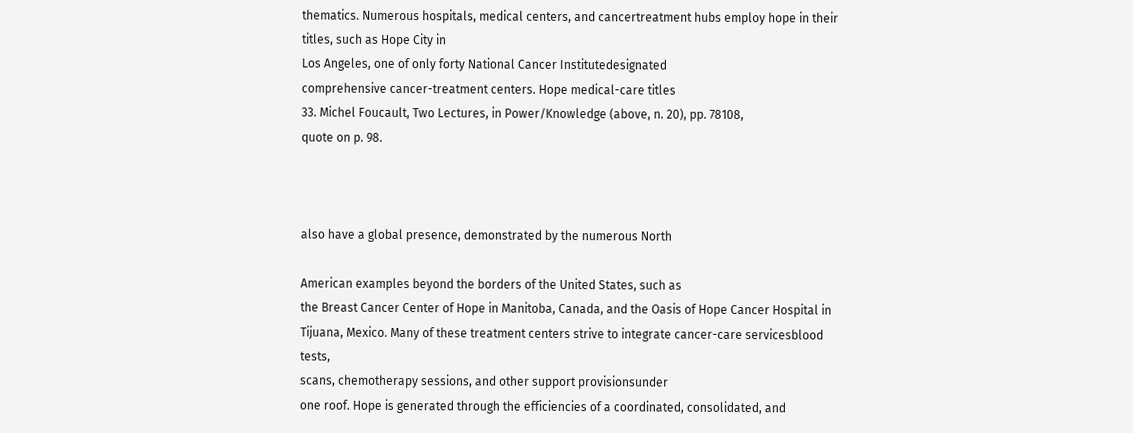thematics. Numerous hospitals, medical centers, and cancertreatment hubs employ hope in their titles, such as Hope City in
Los Angeles, one of only forty National Cancer Institutedesignated
comprehensive cancer-treatment centers. Hope medical-care titles
33. Michel Foucault, Two Lectures, in Power/Knowledge (above, n. 20), pp. 78108,
quote on p. 98.



also have a global presence, demonstrated by the numerous North

American examples beyond the borders of the United States, such as
the Breast Cancer Center of Hope in Manitoba, Canada, and the Oasis of Hope Cancer Hospital in Tijuana, Mexico. Many of these treatment centers strive to integrate cancer-care servicesblood tests,
scans, chemotherapy sessions, and other support provisionsunder
one roof. Hope is generated through the efficiencies of a coordinated, consolidated, and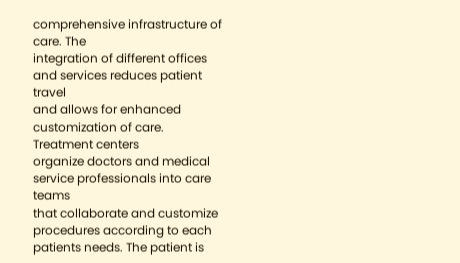comprehensive infrastructure of care. The
integration of different offices and services reduces patient travel
and allows for enhanced customization of care. Treatment centers
organize doctors and medical service professionals into care teams
that collaborate and customize procedures according to each patients needs. The patient is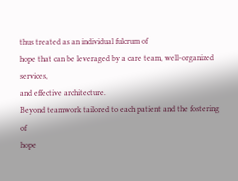thus treated as an individual fulcrum of
hope that can be leveraged by a care team, well-organized services,
and effective architecture.
Beyond teamwork tailored to each patient and the fostering of
hope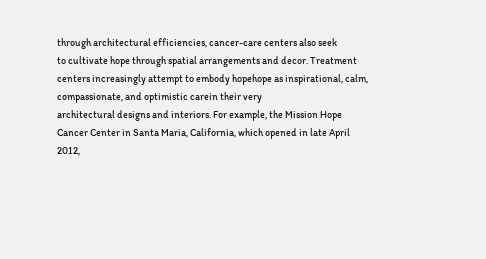through architectural efficiencies, cancer-care centers also seek
to cultivate hope through spatial arrangements and decor. Treatment centers increasingly attempt to embody hopehope as inspirational, calm, compassionate, and optimistic carein their very
architectural designs and interiors. For example, the Mission Hope
Cancer Center in Santa Maria, California, which opened in late April
2012,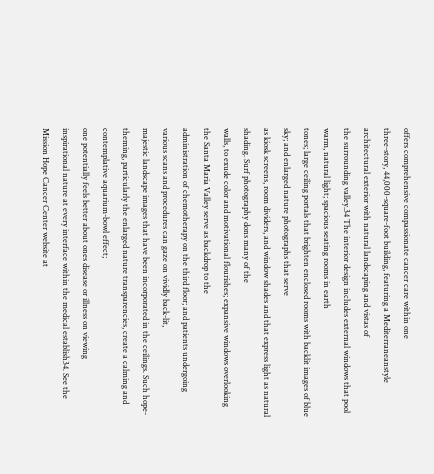offers comprehensive compassionate cancer care within one
three-story, 44,000-square-foot building, featuring a Mediterraneanstyle architectural exterior with natural landscaping and vistas of
the surrounding valley.34 The interior design includes external windows that pool warm, natural light; spacious seating rooms in earth
tones; large ceiling portals that brighten enclosed rooms with backlit images of blue sky; and enlarged nature photographs that serve
as kiosk screens, room dividers, and window shades and that express light as natural shading. Surf photography dons many of the
walls, to exude color and motivational flourishes; expansive windows overlooking the Santa Maria Valley serve as backdrop to the
administration of chemotherapy on the third floor; and patients undergoing various scans and procedures can gaze on vividly back-lit,
majestic landscape images that have been incorporated in the ceilings. Such hope-theming, particularly the enlarged nature transparencies, create a calming and contemplative aquarium-bowl effect;
one potentially feels better about ones disease or illness on viewing
inspirational nature at every interface within the medical establish34. See the Mission Hope Cancer Center website at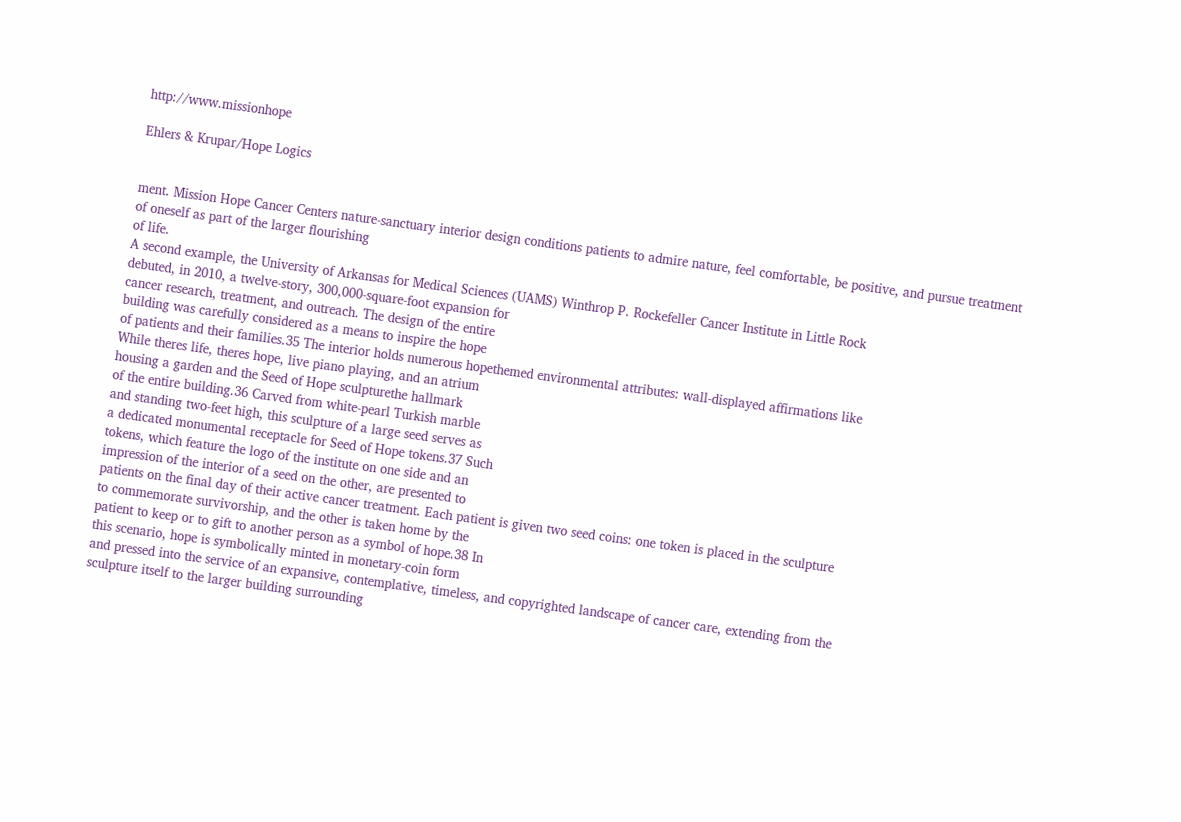http://www.missionhope

Ehlers & Krupar/Hope Logics


ment. Mission Hope Cancer Centers nature-sanctuary interior design conditions patients to admire nature, feel comfortable, be positive, and pursue treatment of oneself as part of the larger flourishing
of life.
A second example, the University of Arkansas for Medical Sciences (UAMS) Winthrop P. Rockefeller Cancer Institute in Little Rock
debuted, in 2010, a twelve-story, 300,000-square-foot expansion for
cancer research, treatment, and outreach. The design of the entire
building was carefully considered as a means to inspire the hope
of patients and their families.35 The interior holds numerous hopethemed environmental attributes: wall-displayed affirmations like
While theres life, theres hope, live piano playing, and an atrium
housing a garden and the Seed of Hope sculpturethe hallmark
of the entire building.36 Carved from white-pearl Turkish marble
and standing two-feet high, this sculpture of a large seed serves as
a dedicated monumental receptacle for Seed of Hope tokens.37 Such
tokens, which feature the logo of the institute on one side and an
impression of the interior of a seed on the other, are presented to
patients on the final day of their active cancer treatment. Each patient is given two seed coins: one token is placed in the sculpture
to commemorate survivorship, and the other is taken home by the
patient to keep or to gift to another person as a symbol of hope.38 In
this scenario, hope is symbolically minted in monetary-coin form
and pressed into the service of an expansive, contemplative, timeless, and copyrighted landscape of cancer care, extending from the
sculpture itself to the larger building surrounding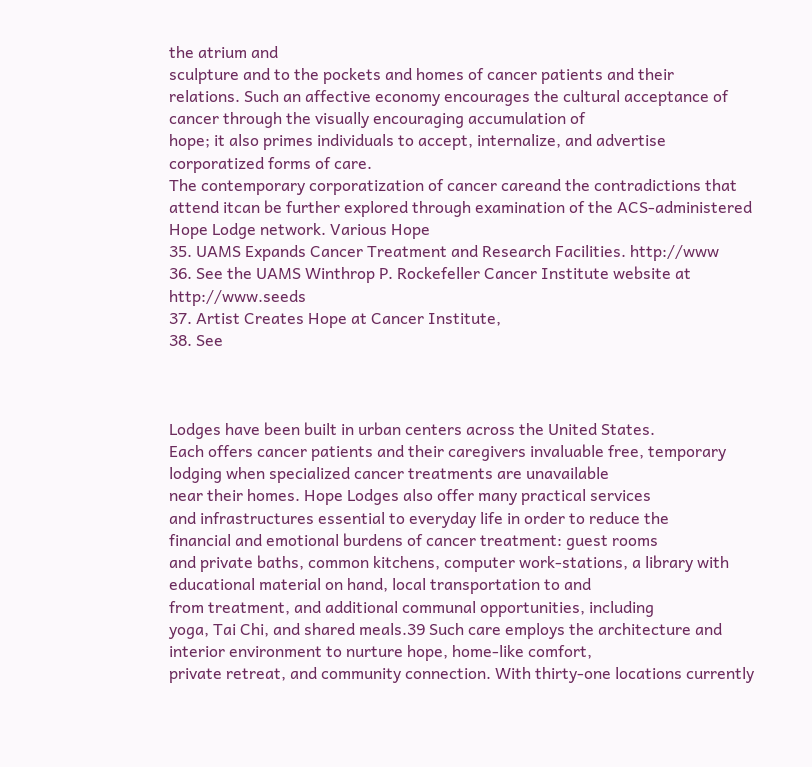the atrium and
sculpture and to the pockets and homes of cancer patients and their
relations. Such an affective economy encourages the cultural acceptance of cancer through the visually encouraging accumulation of
hope; it also primes individuals to accept, internalize, and advertise
corporatized forms of care.
The contemporary corporatization of cancer careand the contradictions that attend itcan be further explored through examination of the ACS-administered Hope Lodge network. Various Hope
35. UAMS Expands Cancer Treatment and Research Facilities. http://www
36. See the UAMS Winthrop P. Rockefeller Cancer Institute website at http://www.seeds
37. Artist Creates Hope at Cancer Institute,
38. See



Lodges have been built in urban centers across the United States.
Each offers cancer patients and their caregivers invaluable free, temporary lodging when specialized cancer treatments are unavailable
near their homes. Hope Lodges also offer many practical services
and infrastructures essential to everyday life in order to reduce the
financial and emotional burdens of cancer treatment: guest rooms
and private baths, common kitchens, computer work-stations, a library with educational material on hand, local transportation to and
from treatment, and additional communal opportunities, including
yoga, Tai Chi, and shared meals.39 Such care employs the architecture and interior environment to nurture hope, home-like comfort,
private retreat, and community connection. With thirty-one locations currently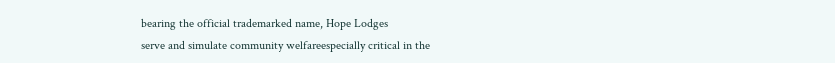bearing the official trademarked name, Hope Lodges
serve and simulate community welfareespecially critical in the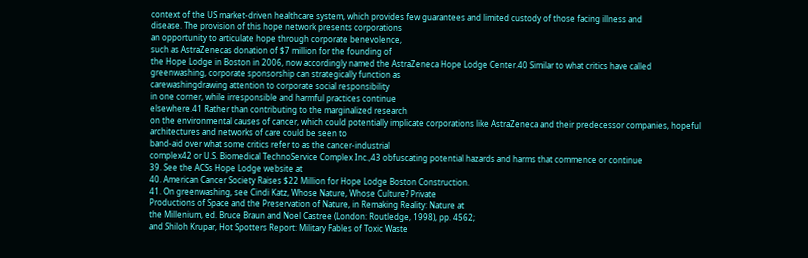context of the US market-driven healthcare system, which provides few guarantees and limited custody of those facing illness and
disease. The provision of this hope network presents corporations
an opportunity to articulate hope through corporate benevolence,
such as AstraZenecas donation of $7 million for the founding of
the Hope Lodge in Boston in 2006, now accordingly named the AstraZeneca Hope Lodge Center.40 Similar to what critics have called
greenwashing, corporate sponsorship can strategically function as
carewashingdrawing attention to corporate social responsibility
in one corner, while irresponsible and harmful practices continue
elsewhere.41 Rather than contributing to the marginalized research
on the environmental causes of cancer, which could potentially implicate corporations like AstraZeneca and their predecessor companies, hopeful architectures and networks of care could be seen to
band-aid over what some critics refer to as the cancer-industrial
complex42 or U.S. Biomedical TechnoService Complex Inc.,43 obfuscating potential hazards and harms that commence or continue
39. See the ACSs Hope Lodge website at
40. American Cancer Society Raises $22 Million for Hope Lodge Boston Construction.
41. On greenwashing, see Cindi Katz, Whose Nature, Whose Culture? Private
Productions of Space and the Preservation of Nature, in Remaking Reality: Nature at
the Millenium, ed. Bruce Braun and Noel Castree (London: Routledge, 1998), pp. 4562;
and Shiloh Krupar, Hot Spotters Report: Military Fables of Toxic Waste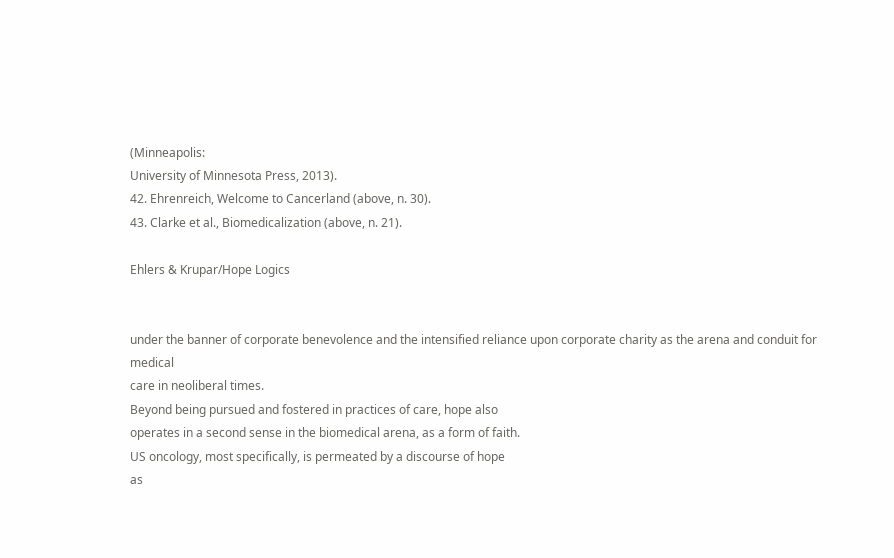(Minneapolis:
University of Minnesota Press, 2013).
42. Ehrenreich, Welcome to Cancerland (above, n. 30).
43. Clarke et al., Biomedicalization (above, n. 21).

Ehlers & Krupar/Hope Logics


under the banner of corporate benevolence and the intensified reliance upon corporate charity as the arena and conduit for medical
care in neoliberal times.
Beyond being pursued and fostered in practices of care, hope also
operates in a second sense in the biomedical arena, as a form of faith.
US oncology, most specifically, is permeated by a discourse of hope
as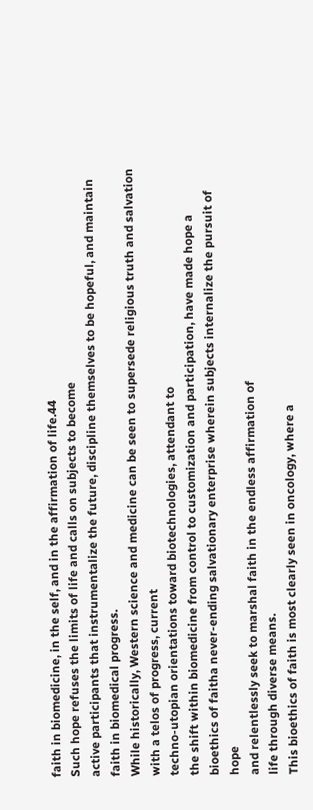faith in biomedicine, in the self, and in the affirmation of life.44
Such hope refuses the limits of life and calls on subjects to become
active participants that instrumentalize the future, discipline themselves to be hopeful, and maintain faith in biomedical progress.
While historically, Western science and medicine can be seen to supersede religious truth and salvation with a telos of progress, current
techno-utopian orientations toward biotechnologies, attendant to
the shift within biomedicine from control to customization and participation, have made hope a bioethics of faitha never-ending salvationary enterprise wherein subjects internalize the pursuit of hope
and relentlessly seek to marshal faith in the endless affirmation of
life through diverse means.
This bioethics of faith is most clearly seen in oncology, where a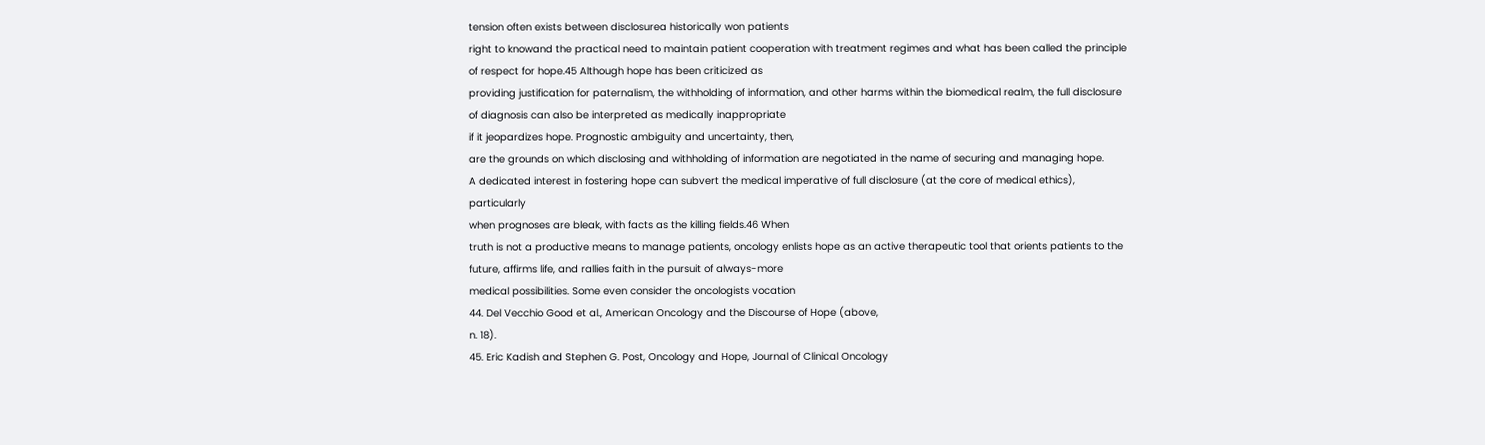tension often exists between disclosurea historically won patients
right to knowand the practical need to maintain patient cooperation with treatment regimes and what has been called the principle of respect for hope.45 Although hope has been criticized as
providing justification for paternalism, the withholding of information, and other harms within the biomedical realm, the full disclosure of diagnosis can also be interpreted as medically inappropriate
if it jeopardizes hope. Prognostic ambiguity and uncertainty, then,
are the grounds on which disclosing and withholding of information are negotiated in the name of securing and managing hope.
A dedicated interest in fostering hope can subvert the medical imperative of full disclosure (at the core of medical ethics), particularly
when prognoses are bleak, with facts as the killing fields.46 When
truth is not a productive means to manage patients, oncology enlists hope as an active therapeutic tool that orients patients to the
future, affirms life, and rallies faith in the pursuit of always-more
medical possibilities. Some even consider the oncologists vocation
44. Del Vecchio Good et al., American Oncology and the Discourse of Hope (above,
n. 18).
45. Eric Kadish and Stephen G. Post, Oncology and Hope, Journal of Clinical Oncology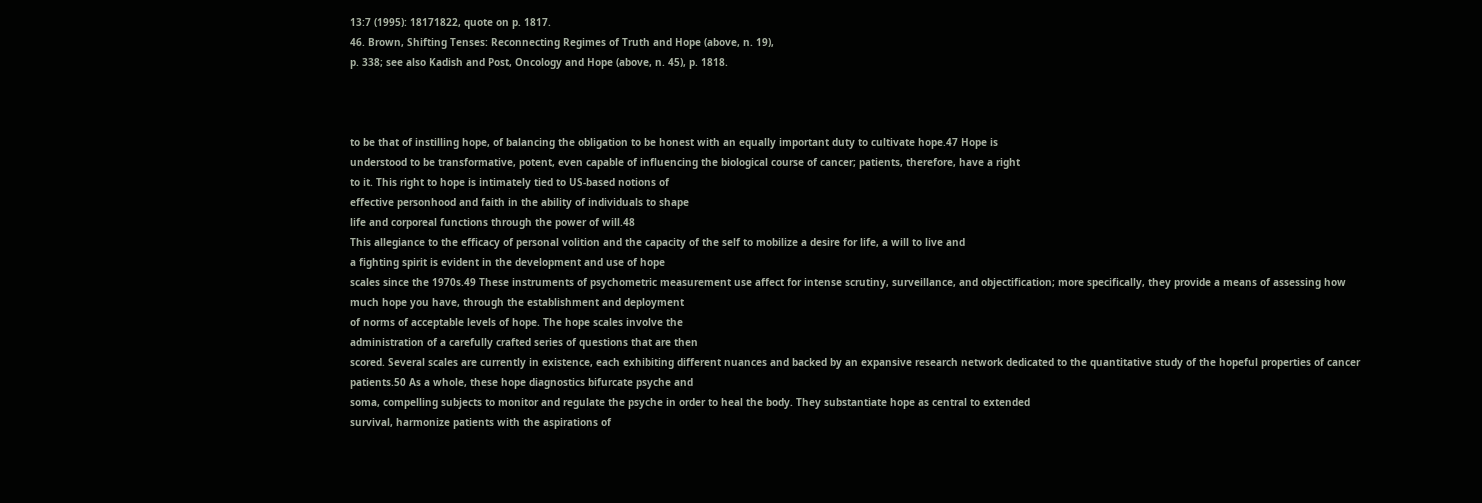13:7 (1995): 18171822, quote on p. 1817.
46. Brown, Shifting Tenses: Reconnecting Regimes of Truth and Hope (above, n. 19),
p. 338; see also Kadish and Post, Oncology and Hope (above, n. 45), p. 1818.



to be that of instilling hope, of balancing the obligation to be honest with an equally important duty to cultivate hope.47 Hope is
understood to be transformative, potent, even capable of influencing the biological course of cancer; patients, therefore, have a right
to it. This right to hope is intimately tied to US-based notions of
effective personhood and faith in the ability of individuals to shape
life and corporeal functions through the power of will.48
This allegiance to the efficacy of personal volition and the capacity of the self to mobilize a desire for life, a will to live and
a fighting spirit is evident in the development and use of hope
scales since the 1970s.49 These instruments of psychometric measurement use affect for intense scrutiny, surveillance, and objectification; more specifically, they provide a means of assessing how
much hope you have, through the establishment and deployment
of norms of acceptable levels of hope. The hope scales involve the
administration of a carefully crafted series of questions that are then
scored. Several scales are currently in existence, each exhibiting different nuances and backed by an expansive research network dedicated to the quantitative study of the hopeful properties of cancer
patients.50 As a whole, these hope diagnostics bifurcate psyche and
soma, compelling subjects to monitor and regulate the psyche in order to heal the body. They substantiate hope as central to extended
survival, harmonize patients with the aspirations of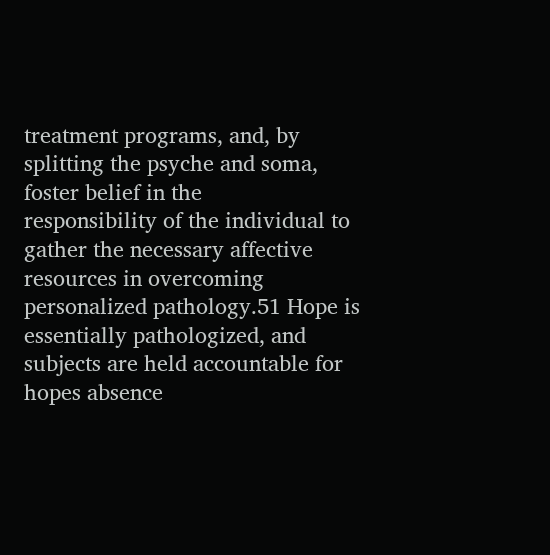treatment programs, and, by splitting the psyche and soma, foster belief in the
responsibility of the individual to gather the necessary affective
resources in overcoming personalized pathology.51 Hope is essentially pathologized, and subjects are held accountable for hopes absence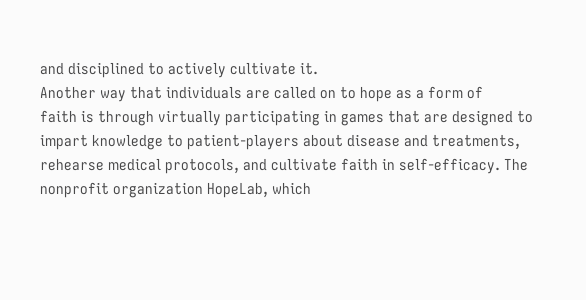and disciplined to actively cultivate it.
Another way that individuals are called on to hope as a form of
faith is through virtually participating in games that are designed to
impart knowledge to patient-players about disease and treatments,
rehearse medical protocols, and cultivate faith in self-efficacy. The
nonprofit organization HopeLab, which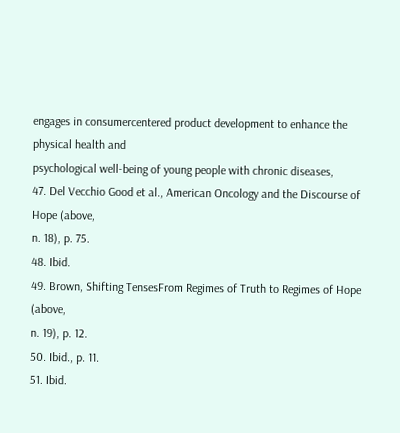engages in consumercentered product development to enhance the physical health and
psychological well-being of young people with chronic diseases,
47. Del Vecchio Good et al., American Oncology and the Discourse of Hope (above,
n. 18), p. 75.
48. Ibid.
49. Brown, Shifting TensesFrom Regimes of Truth to Regimes of Hope (above,
n. 19), p. 12.
50. Ibid., p. 11.
51. Ibid.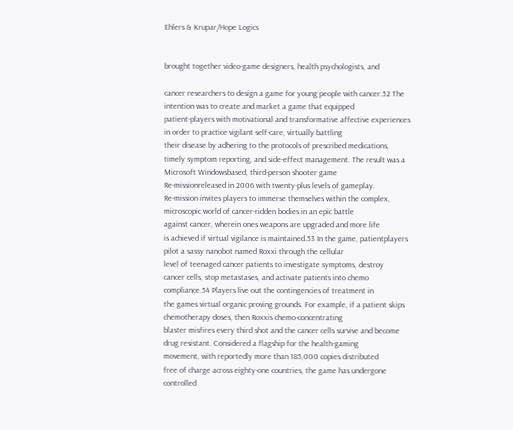Ehlers & Krupar/Hope Logics


brought together video-game designers, health psychologists, and

cancer researchers to design a game for young people with cancer.52 The intention was to create and market a game that equipped
patient-players with motivational and transformative affective experiences in order to practice vigilant self-care, virtually battling
their disease by adhering to the protocols of prescribed medications,
timely symptom reporting, and side-effect management. The result was a Microsoft Windowsbased, third-person shooter game
Re-missionreleased in 2006 with twenty-plus levels of gameplay.
Re-mission invites players to immerse themselves within the complex, microscopic world of cancer-ridden bodies in an epic battle
against cancer, wherein ones weapons are upgraded and more life
is achieved if virtual vigilance is maintained.53 In the game, patientplayers pilot a sassy nanobot named Roxxi through the cellular
level of teenaged cancer patients to investigate symptoms, destroy
cancer cells, stop metastases, and activate patients into chemo
compliance.54 Players live out the contingencies of treatment in
the games virtual organic proving grounds. For example, if a patient skips chemotherapy doses, then Roxxis chemo-concentrating
blaster misfires every third shot and the cancer cells survive and become drug resistant. Considered a flagship for the health-gaming
movement, with reportedly more than 185,000 copies distributed
free of charge across eighty-one countries, the game has undergone
controlled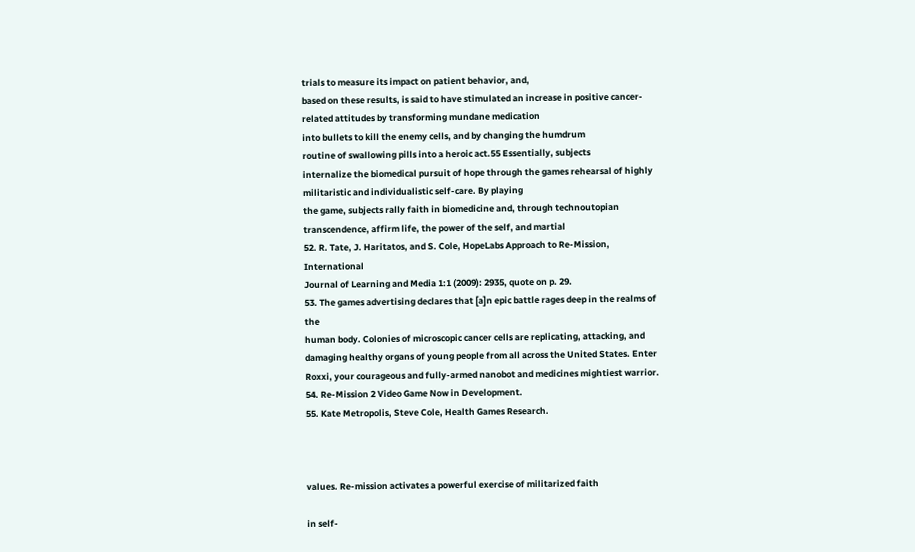trials to measure its impact on patient behavior, and,
based on these results, is said to have stimulated an increase in positive cancer-related attitudes by transforming mundane medication
into bullets to kill the enemy cells, and by changing the humdrum
routine of swallowing pills into a heroic act.55 Essentially, subjects
internalize the biomedical pursuit of hope through the games rehearsal of highly militaristic and individualistic self-care. By playing
the game, subjects rally faith in biomedicine and, through technoutopian transcendence, affirm life, the power of the self, and martial
52. R. Tate, J. Haritatos, and S. Cole, HopeLabs Approach to Re-Mission, International
Journal of Learning and Media 1:1 (2009): 2935, quote on p. 29.
53. The games advertising declares that [a]n epic battle rages deep in the realms of the
human body. Colonies of microscopic cancer cells are replicating, attacking, and
damaging healthy organs of young people from all across the United States. Enter
Roxxi, your courageous and fully-armed nanobot and medicines mightiest warrior.
54. Re-Mission 2 Video Game Now in Development.
55. Kate Metropolis, Steve Cole, Health Games Research.



values. Re-mission activates a powerful exercise of militarized faith

in self-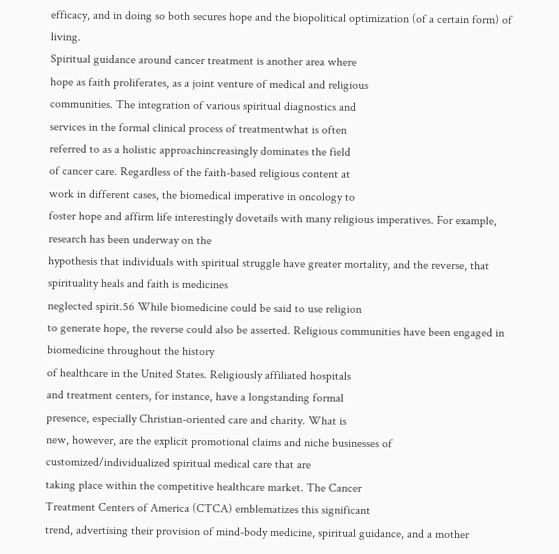efficacy, and in doing so both secures hope and the biopolitical optimization (of a certain form) of living.
Spiritual guidance around cancer treatment is another area where
hope as faith proliferates, as a joint venture of medical and religious
communities. The integration of various spiritual diagnostics and
services in the formal clinical process of treatmentwhat is often
referred to as a holistic approachincreasingly dominates the field
of cancer care. Regardless of the faith-based religious content at
work in different cases, the biomedical imperative in oncology to
foster hope and affirm life interestingly dovetails with many religious imperatives. For example, research has been underway on the
hypothesis that individuals with spiritual struggle have greater mortality, and the reverse, that spirituality heals and faith is medicines
neglected spirit.56 While biomedicine could be said to use religion
to generate hope, the reverse could also be asserted. Religious communities have been engaged in biomedicine throughout the history
of healthcare in the United States. Religiously affiliated hospitals
and treatment centers, for instance, have a longstanding formal
presence, especially Christian-oriented care and charity. What is
new, however, are the explicit promotional claims and niche businesses of customized/individualized spiritual medical care that are
taking place within the competitive healthcare market. The Cancer
Treatment Centers of America (CTCA) emblematizes this significant
trend, advertising their provision of mind-body medicine, spiritual guidance, and a mother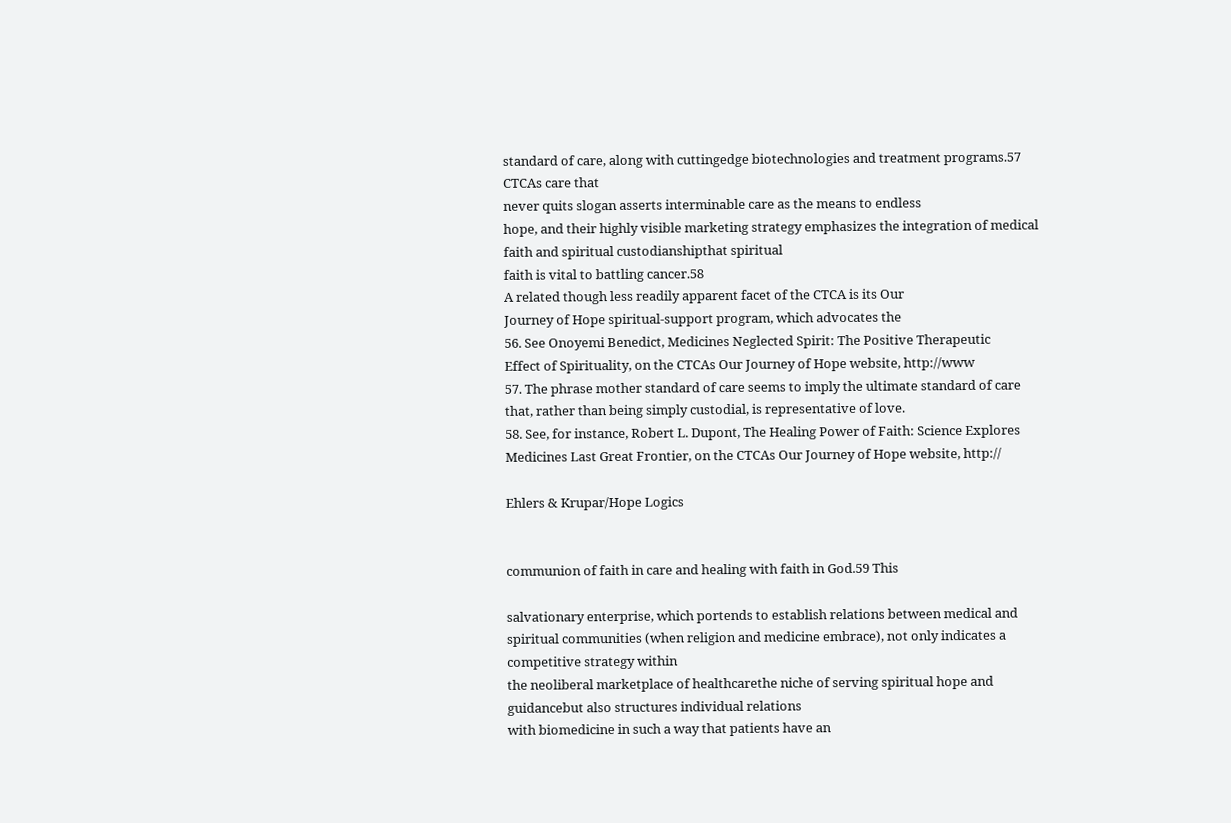standard of care, along with cuttingedge biotechnologies and treatment programs.57 CTCAs care that
never quits slogan asserts interminable care as the means to endless
hope, and their highly visible marketing strategy emphasizes the integration of medical faith and spiritual custodianshipthat spiritual
faith is vital to battling cancer.58
A related though less readily apparent facet of the CTCA is its Our
Journey of Hope spiritual-support program, which advocates the
56. See Onoyemi Benedict, Medicines Neglected Spirit: The Positive Therapeutic
Effect of Spirituality, on the CTCAs Our Journey of Hope website, http://www
57. The phrase mother standard of care seems to imply the ultimate standard of care
that, rather than being simply custodial, is representative of love.
58. See, for instance, Robert L. Dupont, The Healing Power of Faith: Science Explores
Medicines Last Great Frontier, on the CTCAs Our Journey of Hope website, http://

Ehlers & Krupar/Hope Logics


communion of faith in care and healing with faith in God.59 This

salvationary enterprise, which portends to establish relations between medical and spiritual communities (when religion and medicine embrace), not only indicates a competitive strategy within
the neoliberal marketplace of healthcarethe niche of serving spiritual hope and guidancebut also structures individual relations
with biomedicine in such a way that patients have an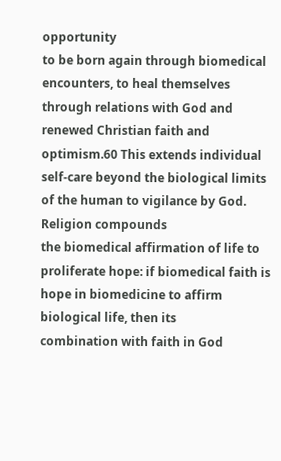opportunity
to be born again through biomedical encounters, to heal themselves through relations with God and renewed Christian faith and
optimism.60 This extends individual self-care beyond the biological limits of the human to vigilance by God. Religion compounds
the biomedical affirmation of life to proliferate hope: if biomedical faith is hope in biomedicine to affirm biological life, then its
combination with faith in God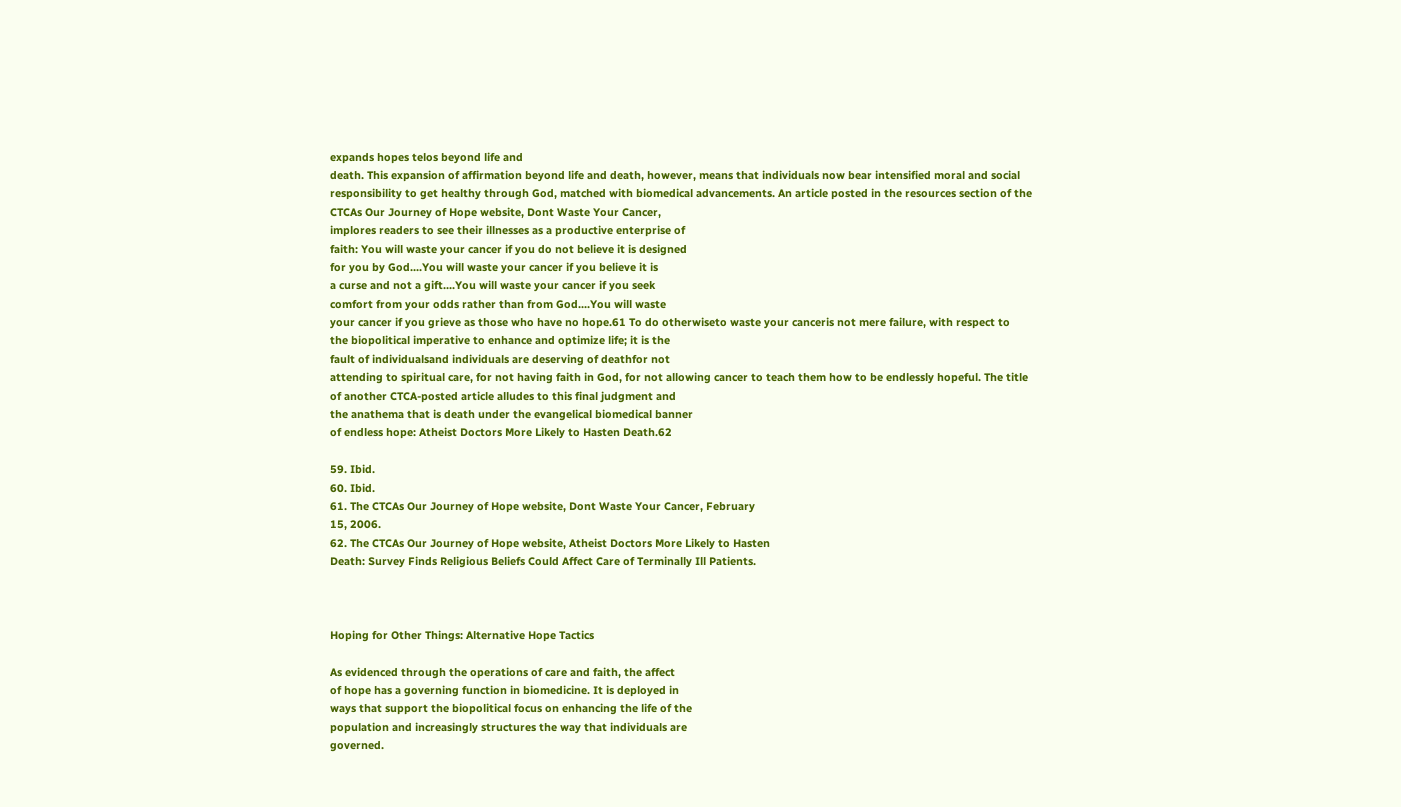expands hopes telos beyond life and
death. This expansion of affirmation beyond life and death, however, means that individuals now bear intensified moral and social
responsibility to get healthy through God, matched with biomedical advancements. An article posted in the resources section of the
CTCAs Our Journey of Hope website, Dont Waste Your Cancer,
implores readers to see their illnesses as a productive enterprise of
faith: You will waste your cancer if you do not believe it is designed
for you by God....You will waste your cancer if you believe it is
a curse and not a gift....You will waste your cancer if you seek
comfort from your odds rather than from God....You will waste
your cancer if you grieve as those who have no hope.61 To do otherwiseto waste your canceris not mere failure, with respect to
the biopolitical imperative to enhance and optimize life; it is the
fault of individualsand individuals are deserving of deathfor not
attending to spiritual care, for not having faith in God, for not allowing cancer to teach them how to be endlessly hopeful. The title
of another CTCA-posted article alludes to this final judgment and
the anathema that is death under the evangelical biomedical banner
of endless hope: Atheist Doctors More Likely to Hasten Death.62

59. Ibid.
60. Ibid.
61. The CTCAs Our Journey of Hope website, Dont Waste Your Cancer, February
15, 2006.
62. The CTCAs Our Journey of Hope website, Atheist Doctors More Likely to Hasten
Death: Survey Finds Religious Beliefs Could Affect Care of Terminally Ill Patients.



Hoping for Other Things: Alternative Hope Tactics

As evidenced through the operations of care and faith, the affect
of hope has a governing function in biomedicine. It is deployed in
ways that support the biopolitical focus on enhancing the life of the
population and increasingly structures the way that individuals are
governed.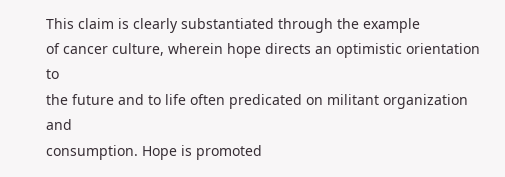This claim is clearly substantiated through the example
of cancer culture, wherein hope directs an optimistic orientation to
the future and to life often predicated on militant organization and
consumption. Hope is promoted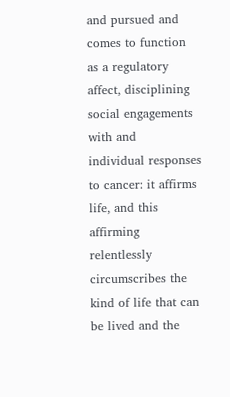and pursued and comes to function as a regulatory affect, disciplining social engagements with and
individual responses to cancer: it affirms life, and this affirming relentlessly circumscribes the kind of life that can be lived and the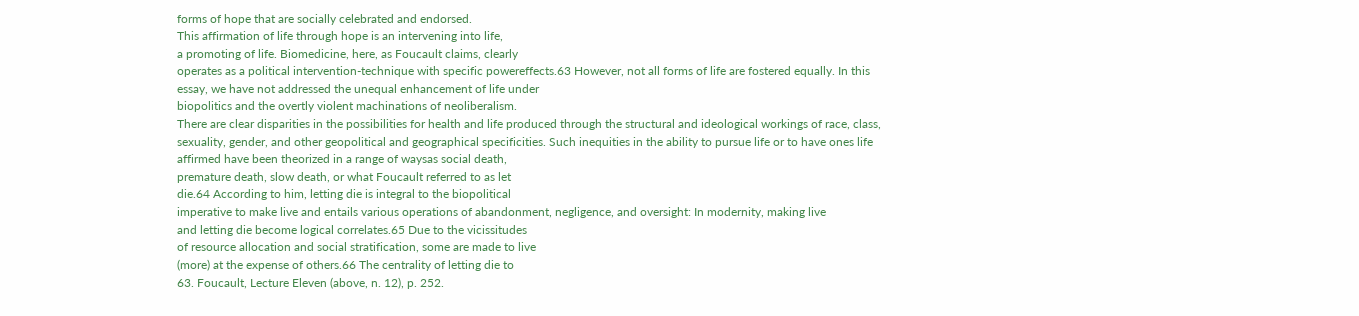forms of hope that are socially celebrated and endorsed.
This affirmation of life through hope is an intervening into life,
a promoting of life. Biomedicine, here, as Foucault claims, clearly
operates as a political intervention-technique with specific powereffects.63 However, not all forms of life are fostered equally. In this
essay, we have not addressed the unequal enhancement of life under
biopolitics and the overtly violent machinations of neoliberalism.
There are clear disparities in the possibilities for health and life produced through the structural and ideological workings of race, class,
sexuality, gender, and other geopolitical and geographical specificities. Such inequities in the ability to pursue life or to have ones life
affirmed have been theorized in a range of waysas social death,
premature death, slow death, or what Foucault referred to as let
die.64 According to him, letting die is integral to the biopolitical
imperative to make live and entails various operations of abandonment, negligence, and oversight: In modernity, making live
and letting die become logical correlates.65 Due to the vicissitudes
of resource allocation and social stratification, some are made to live
(more) at the expense of others.66 The centrality of letting die to
63. Foucault, Lecture Eleven (above, n. 12), p. 252.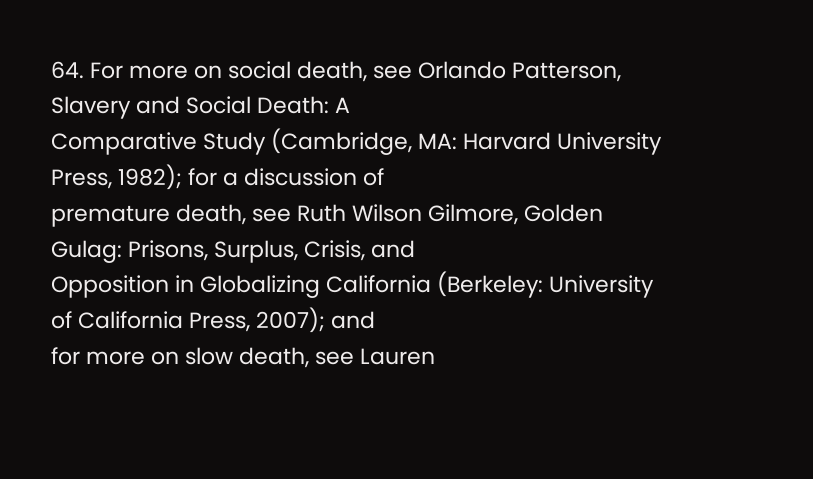64. For more on social death, see Orlando Patterson, Slavery and Social Death: A
Comparative Study (Cambridge, MA: Harvard University Press, 1982); for a discussion of
premature death, see Ruth Wilson Gilmore, Golden Gulag: Prisons, Surplus, Crisis, and
Opposition in Globalizing California (Berkeley: University of California Press, 2007); and
for more on slow death, see Lauren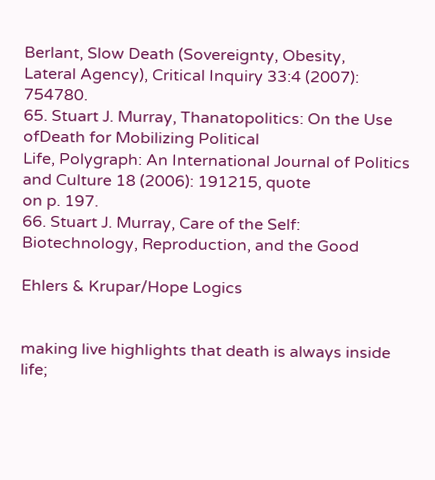Berlant, Slow Death (Sovereignty, Obesity,
Lateral Agency), Critical Inquiry 33:4 (2007): 754780.
65. Stuart J. Murray, Thanatopolitics: On the Use ofDeath for Mobilizing Political
Life, Polygraph: An International Journal of Politics and Culture 18 (2006): 191215, quote
on p. 197.
66. Stuart J. Murray, Care of the Self: Biotechnology, Reproduction, and the Good

Ehlers & Krupar/Hope Logics


making live highlights that death is always inside life;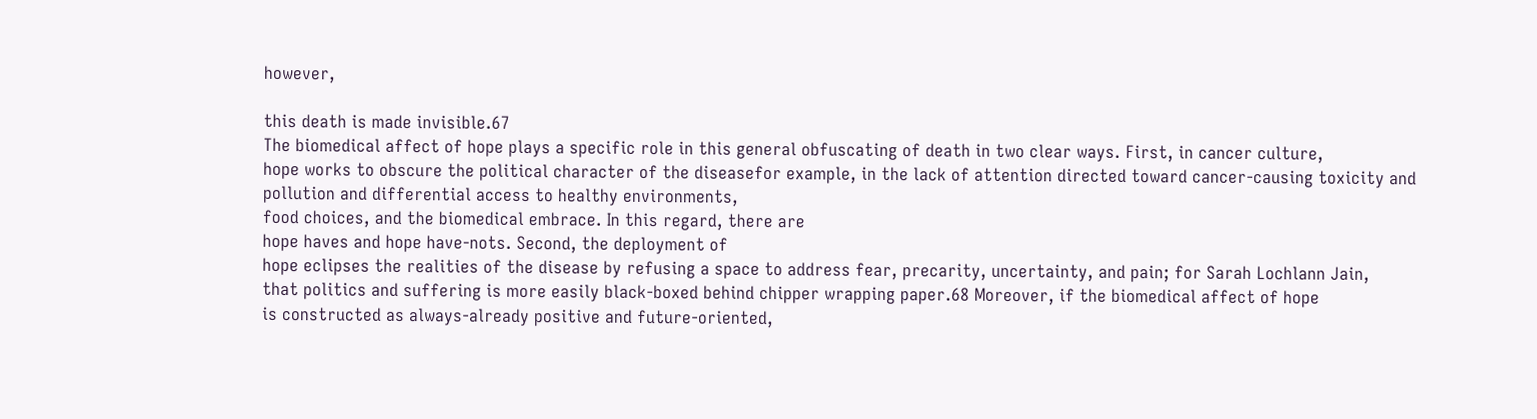however,

this death is made invisible.67
The biomedical affect of hope plays a specific role in this general obfuscating of death in two clear ways. First, in cancer culture,
hope works to obscure the political character of the diseasefor example, in the lack of attention directed toward cancer-causing toxicity and pollution and differential access to healthy environments,
food choices, and the biomedical embrace. In this regard, there are
hope haves and hope have-nots. Second, the deployment of
hope eclipses the realities of the disease by refusing a space to address fear, precarity, uncertainty, and pain; for Sarah Lochlann Jain,
that politics and suffering is more easily black-boxed behind chipper wrapping paper.68 Moreover, if the biomedical affect of hope
is constructed as always-already positive and future-oriented,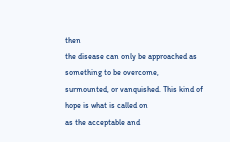then
the disease can only be approached as something to be overcome,
surmounted, or vanquished. This kind of hope is what is called on
as the acceptable and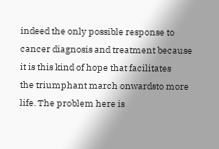indeed the only possible response to cancer diagnosis and treatment because it is this kind of hope that facilitates
the triumphant march onwardsto more life. The problem here is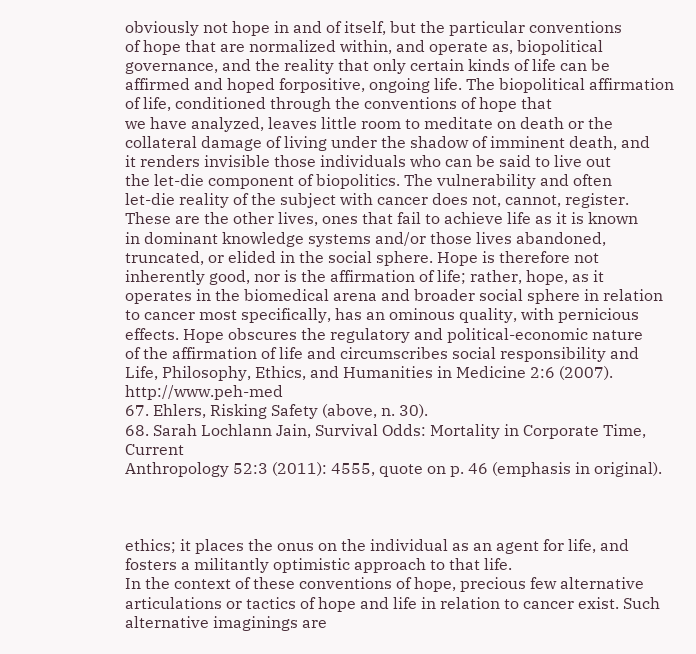obviously not hope in and of itself, but the particular conventions
of hope that are normalized within, and operate as, biopolitical
governance, and the reality that only certain kinds of life can be
affirmed and hoped forpositive, ongoing life. The biopolitical affirmation of life, conditioned through the conventions of hope that
we have analyzed, leaves little room to meditate on death or the collateral damage of living under the shadow of imminent death, and
it renders invisible those individuals who can be said to live out
the let-die component of biopolitics. The vulnerability and often
let-die reality of the subject with cancer does not, cannot, register.
These are the other lives, ones that fail to achieve life as it is known
in dominant knowledge systems and/or those lives abandoned,
truncated, or elided in the social sphere. Hope is therefore not inherently good, nor is the affirmation of life; rather, hope, as it operates in the biomedical arena and broader social sphere in relation
to cancer most specifically, has an ominous quality, with pernicious
effects. Hope obscures the regulatory and political-economic nature
of the affirmation of life and circumscribes social responsibility and
Life, Philosophy, Ethics, and Humanities in Medicine 2:6 (2007). http://www.peh-med
67. Ehlers, Risking Safety (above, n. 30).
68. Sarah Lochlann Jain, Survival Odds: Mortality in Corporate Time, Current
Anthropology 52:3 (2011): 4555, quote on p. 46 (emphasis in original).



ethics; it places the onus on the individual as an agent for life, and
fosters a militantly optimistic approach to that life.
In the context of these conventions of hope, precious few alternative articulations or tactics of hope and life in relation to cancer exist. Such alternative imaginings are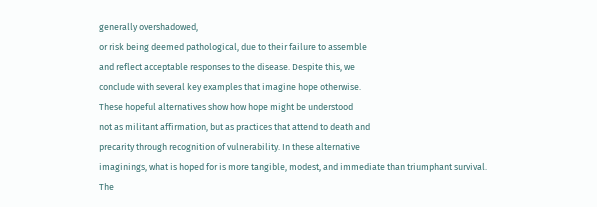generally overshadowed,
or risk being deemed pathological, due to their failure to assemble
and reflect acceptable responses to the disease. Despite this, we
conclude with several key examples that imagine hope otherwise.
These hopeful alternatives show how hope might be understood
not as militant affirmation, but as practices that attend to death and
precarity through recognition of vulnerability. In these alternative
imaginings, what is hoped for is more tangible, modest, and immediate than triumphant survival.
The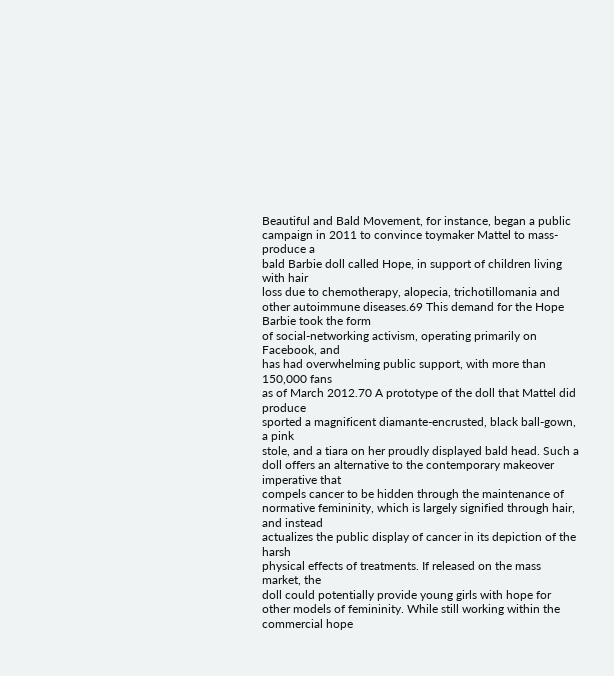Beautiful and Bald Movement, for instance, began a public
campaign in 2011 to convince toymaker Mattel to mass-produce a
bald Barbie doll called Hope, in support of children living with hair
loss due to chemotherapy, alopecia, trichotillomania and other autoimmune diseases.69 This demand for the Hope Barbie took the form
of social-networking activism, operating primarily on Facebook, and
has had overwhelming public support, with more than 150,000 fans
as of March 2012.70 A prototype of the doll that Mattel did produce
sported a magnificent diamante-encrusted, black ball-gown, a pink
stole, and a tiara on her proudly displayed bald head. Such a doll offers an alternative to the contemporary makeover imperative that
compels cancer to be hidden through the maintenance of normative femininity, which is largely signified through hair, and instead
actualizes the public display of cancer in its depiction of the harsh
physical effects of treatments. If released on the mass market, the
doll could potentially provide young girls with hope for other models of femininity. While still working within the commercial hope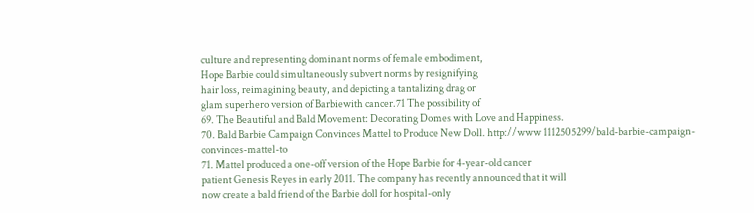culture and representing dominant norms of female embodiment,
Hope Barbie could simultaneously subvert norms by resignifying
hair loss, reimagining beauty, and depicting a tantalizing drag or
glam superhero version of Barbiewith cancer.71 The possibility of
69. The Beautiful and Bald Movement: Decorating Domes with Love and Happiness.
70. Bald Barbie Campaign Convinces Mattel to Produce New Doll. http://www 1112505299/bald-barbie-campaign-convinces-mattel-to
71. Mattel produced a one-off version of the Hope Barbie for 4-year-old cancer
patient Genesis Reyes in early 2011. The company has recently announced that it will
now create a bald friend of the Barbie doll for hospital-only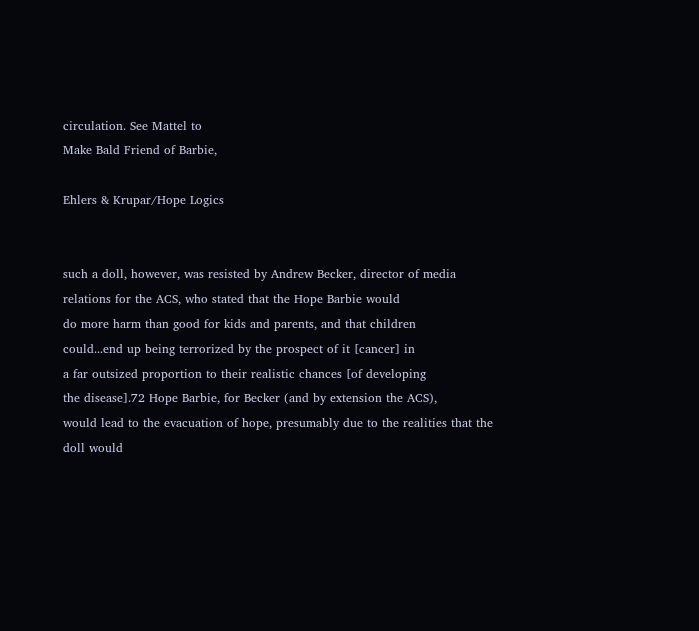circulation. See Mattel to
Make Bald Friend of Barbie,

Ehlers & Krupar/Hope Logics


such a doll, however, was resisted by Andrew Becker, director of media relations for the ACS, who stated that the Hope Barbie would
do more harm than good for kids and parents, and that children
could...end up being terrorized by the prospect of it [cancer] in
a far outsized proportion to their realistic chances [of developing
the disease].72 Hope Barbie, for Becker (and by extension the ACS),
would lead to the evacuation of hope, presumably due to the realities that the doll would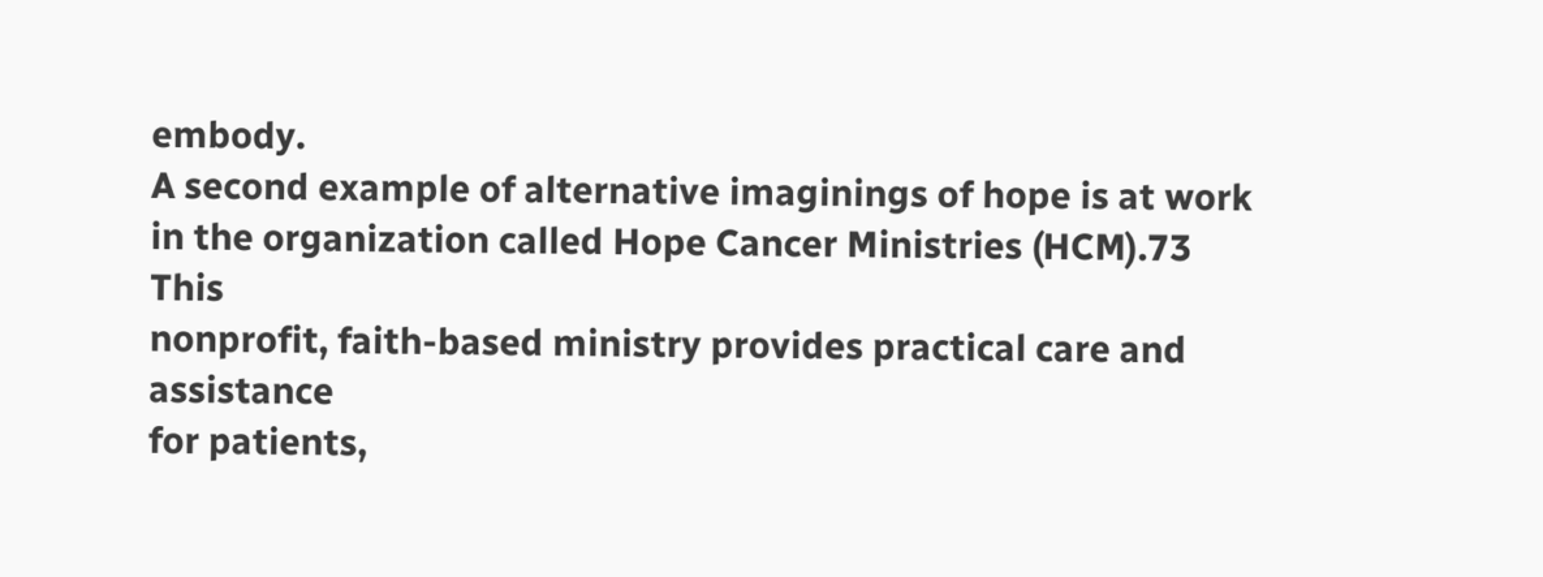embody.
A second example of alternative imaginings of hope is at work
in the organization called Hope Cancer Ministries (HCM).73 This
nonprofit, faith-based ministry provides practical care and assistance
for patients,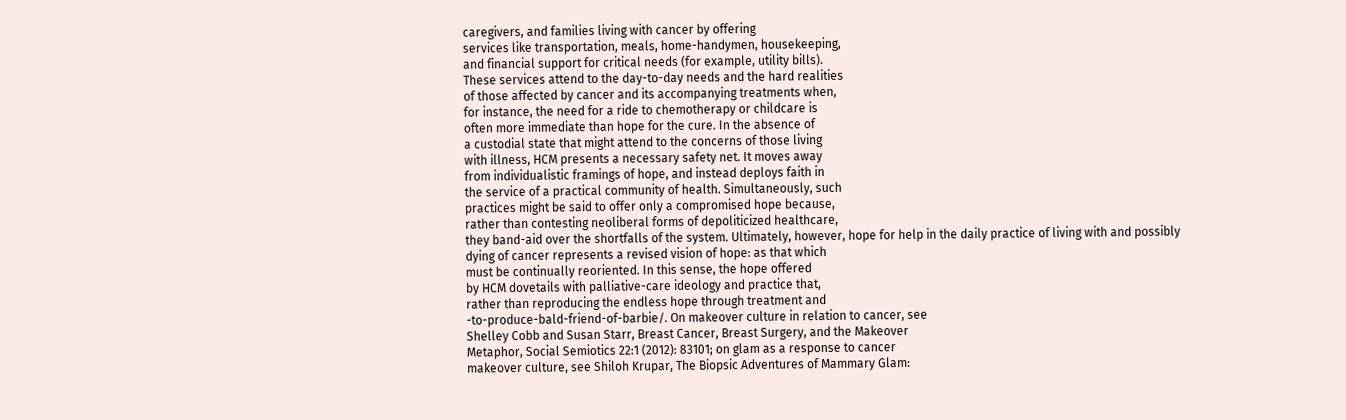caregivers, and families living with cancer by offering
services like transportation, meals, home-handymen, housekeeping,
and financial support for critical needs (for example, utility bills).
These services attend to the day-to-day needs and the hard realities
of those affected by cancer and its accompanying treatments when,
for instance, the need for a ride to chemotherapy or childcare is
often more immediate than hope for the cure. In the absence of
a custodial state that might attend to the concerns of those living
with illness, HCM presents a necessary safety net. It moves away
from individualistic framings of hope, and instead deploys faith in
the service of a practical community of health. Simultaneously, such
practices might be said to offer only a compromised hope because,
rather than contesting neoliberal forms of depoliticized healthcare,
they band-aid over the shortfalls of the system. Ultimately, however, hope for help in the daily practice of living with and possibly
dying of cancer represents a revised vision of hope: as that which
must be continually reoriented. In this sense, the hope offered
by HCM dovetails with palliative-care ideology and practice that,
rather than reproducing the endless hope through treatment and
-to-produce-bald-friend-of-barbie/. On makeover culture in relation to cancer, see
Shelley Cobb and Susan Starr, Breast Cancer, Breast Surgery, and the Makeover
Metaphor, Social Semiotics 22:1 (2012): 83101; on glam as a response to cancer
makeover culture, see Shiloh Krupar, The Biopsic Adventures of Mammary Glam: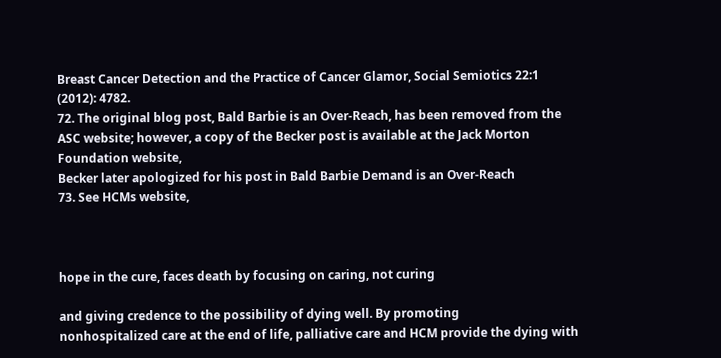Breast Cancer Detection and the Practice of Cancer Glamor, Social Semiotics 22:1
(2012): 4782.
72. The original blog post, Bald Barbie is an Over-Reach, has been removed from the
ASC website; however, a copy of the Becker post is available at the Jack Morton
Foundation website,
Becker later apologized for his post in Bald Barbie Demand is an Over-Reach
73. See HCMs website,



hope in the cure, faces death by focusing on caring, not curing

and giving credence to the possibility of dying well. By promoting
nonhospitalized care at the end of life, palliative care and HCM provide the dying with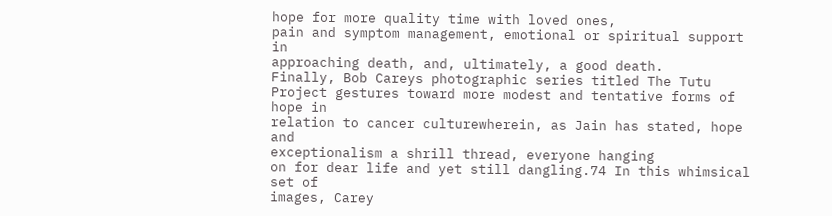hope for more quality time with loved ones,
pain and symptom management, emotional or spiritual support in
approaching death, and, ultimately, a good death.
Finally, Bob Careys photographic series titled The Tutu Project gestures toward more modest and tentative forms of hope in
relation to cancer culturewherein, as Jain has stated, hope and
exceptionalism a shrill thread, everyone hanging
on for dear life and yet still dangling.74 In this whimsical set of
images, Carey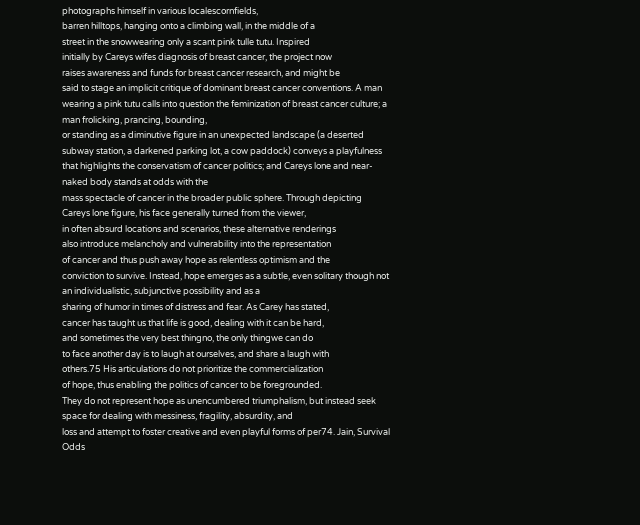photographs himself in various localescornfields,
barren hilltops, hanging onto a climbing wall, in the middle of a
street in the snowwearing only a scant pink tulle tutu. Inspired
initially by Careys wifes diagnosis of breast cancer, the project now
raises awareness and funds for breast cancer research, and might be
said to stage an implicit critique of dominant breast cancer conventions. A man wearing a pink tutu calls into question the feminization of breast cancer culture; a man frolicking, prancing, bounding,
or standing as a diminutive figure in an unexpected landscape (a deserted subway station, a darkened parking lot, a cow paddock) conveys a playfulness that highlights the conservatism of cancer politics; and Careys lone and near-naked body stands at odds with the
mass spectacle of cancer in the broader public sphere. Through depicting Careys lone figure, his face generally turned from the viewer,
in often absurd locations and scenarios, these alternative renderings
also introduce melancholy and vulnerability into the representation
of cancer and thus push away hope as relentless optimism and the
conviction to survive. Instead, hope emerges as a subtle, even solitary though not an individualistic, subjunctive possibility and as a
sharing of humor in times of distress and fear. As Carey has stated,
cancer has taught us that life is good, dealing with it can be hard,
and sometimes the very best thingno, the only thingwe can do
to face another day is to laugh at ourselves, and share a laugh with
others.75 His articulations do not prioritize the commercialization
of hope, thus enabling the politics of cancer to be foregrounded.
They do not represent hope as unencumbered triumphalism, but instead seek space for dealing with messiness, fragility, absurdity, and
loss and attempt to foster creative and even playful forms of per74. Jain, Survival Odds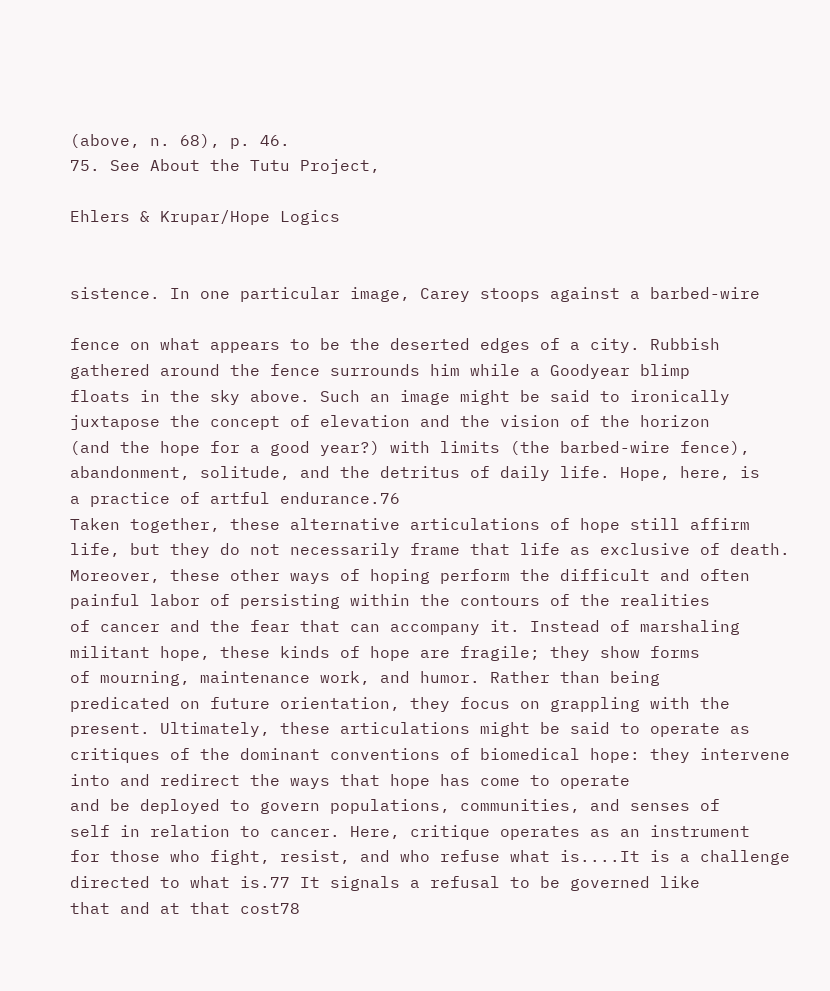(above, n. 68), p. 46.
75. See About the Tutu Project,

Ehlers & Krupar/Hope Logics


sistence. In one particular image, Carey stoops against a barbed-wire

fence on what appears to be the deserted edges of a city. Rubbish
gathered around the fence surrounds him while a Goodyear blimp
floats in the sky above. Such an image might be said to ironically
juxtapose the concept of elevation and the vision of the horizon
(and the hope for a good year?) with limits (the barbed-wire fence),
abandonment, solitude, and the detritus of daily life. Hope, here, is
a practice of artful endurance.76
Taken together, these alternative articulations of hope still affirm
life, but they do not necessarily frame that life as exclusive of death.
Moreover, these other ways of hoping perform the difficult and often painful labor of persisting within the contours of the realities
of cancer and the fear that can accompany it. Instead of marshaling militant hope, these kinds of hope are fragile; they show forms
of mourning, maintenance work, and humor. Rather than being
predicated on future orientation, they focus on grappling with the
present. Ultimately, these articulations might be said to operate as
critiques of the dominant conventions of biomedical hope: they intervene into and redirect the ways that hope has come to operate
and be deployed to govern populations, communities, and senses of
self in relation to cancer. Here, critique operates as an instrument
for those who fight, resist, and who refuse what is....It is a challenge directed to what is.77 It signals a refusal to be governed like
that and at that cost78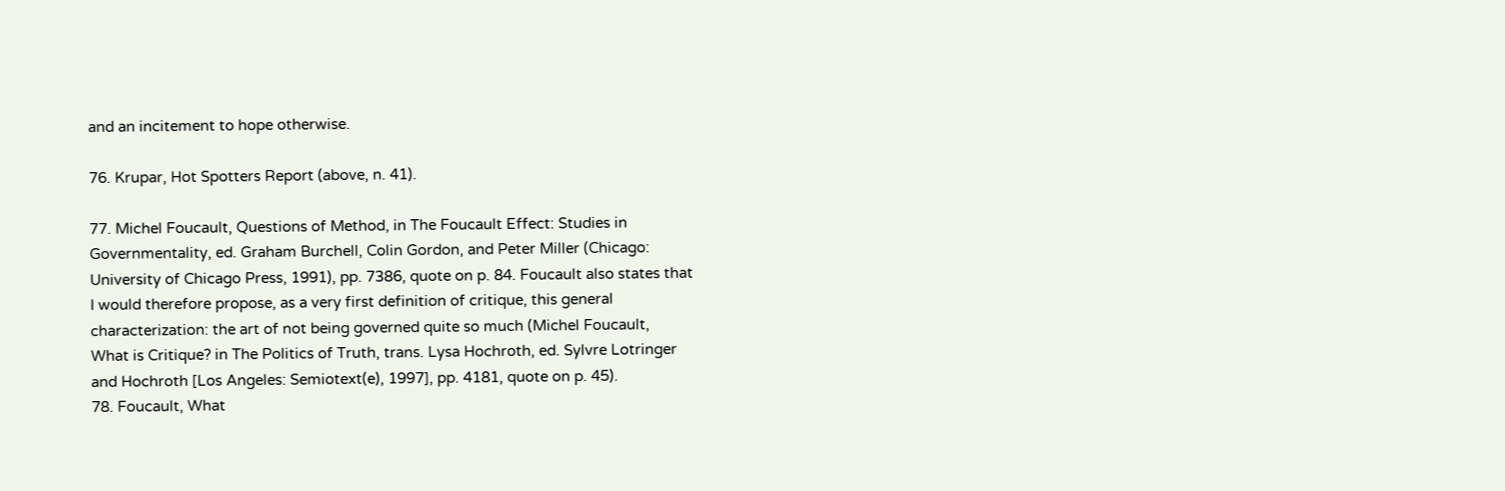and an incitement to hope otherwise.

76. Krupar, Hot Spotters Report (above, n. 41).

77. Michel Foucault, Questions of Method, in The Foucault Effect: Studies in
Governmentality, ed. Graham Burchell, Colin Gordon, and Peter Miller (Chicago:
University of Chicago Press, 1991), pp. 7386, quote on p. 84. Foucault also states that
I would therefore propose, as a very first definition of critique, this general
characterization: the art of not being governed quite so much (Michel Foucault,
What is Critique? in The Politics of Truth, trans. Lysa Hochroth, ed. Sylvre Lotringer
and Hochroth [Los Angeles: Semiotext(e), 1997], pp. 4181, quote on p. 45).
78. Foucault, What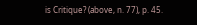is Critique? (above, n. 77), p. 45.